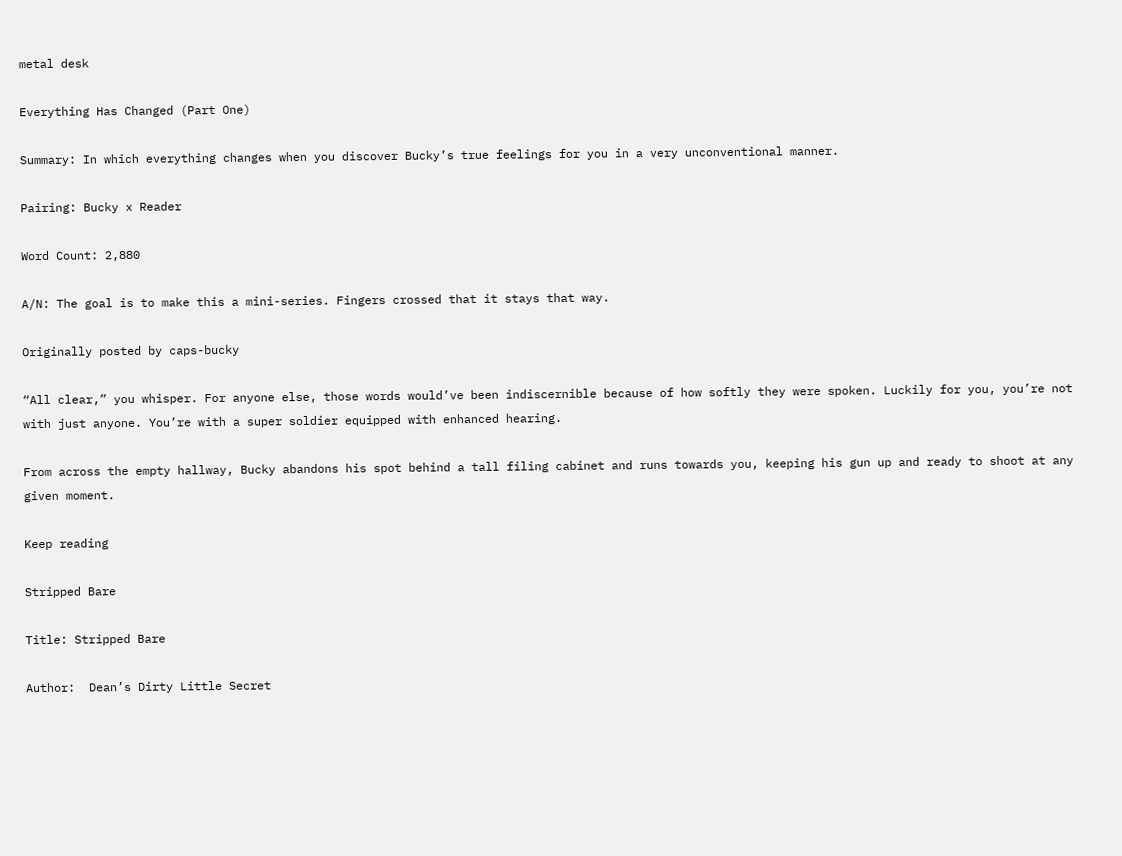metal desk

Everything Has Changed (Part One)

Summary: In which everything changes when you discover Bucky’s true feelings for you in a very unconventional manner.

Pairing: Bucky x Reader

Word Count: 2,880

A/N: The goal is to make this a mini-series. Fingers crossed that it stays that way.

Originally posted by caps-bucky

“All clear,” you whisper. For anyone else, those words would’ve been indiscernible because of how softly they were spoken. Luckily for you, you’re not with just anyone. You’re with a super soldier equipped with enhanced hearing.

From across the empty hallway, Bucky abandons his spot behind a tall filing cabinet and runs towards you, keeping his gun up and ready to shoot at any given moment.

Keep reading

Stripped Bare

Title: Stripped Bare

Author:  Dean’s Dirty Little Secret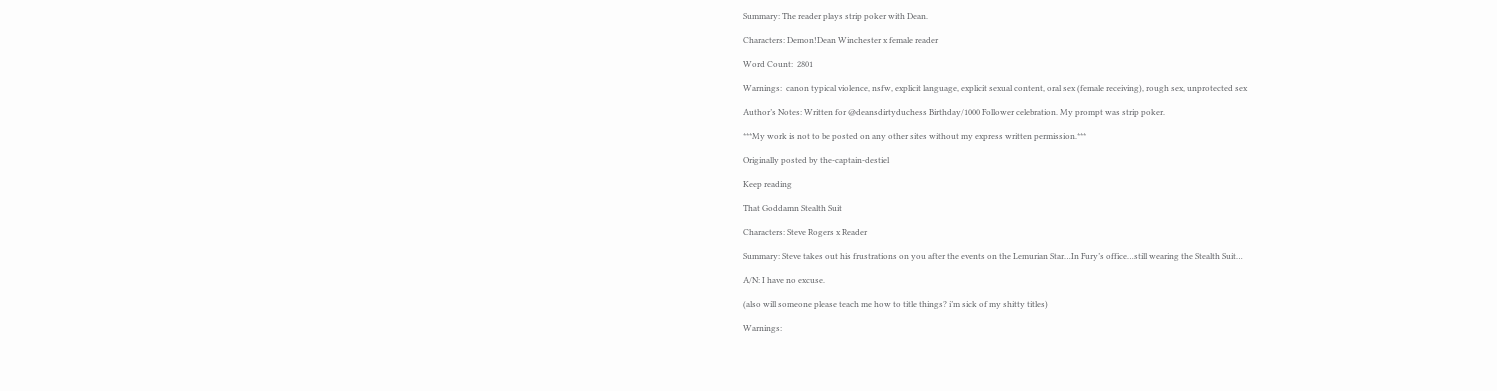Summary: The reader plays strip poker with Dean.

Characters: Demon!Dean Winchester x female reader

Word Count:  2801

Warnings:  canon typical violence, nsfw, explicit language, explicit sexual content, oral sex (female receiving), rough sex, unprotected sex

Author’s Notes: Written for @deansdirtyduchess Birthday/1000 Follower celebration. My prompt was strip poker.

***My work is not to be posted on any other sites without my express written permission.***

Originally posted by the-captain-destiel

Keep reading

That Goddamn Stealth Suit

Characters: Steve Rogers x Reader

Summary: Steve takes out his frustrations on you after the events on the Lemurian Star…In Fury’s office…still wearing the Stealth Suit…

A/N: I have no excuse.

(also will someone please teach me how to title things? i’m sick of my shitty titles)

Warnings: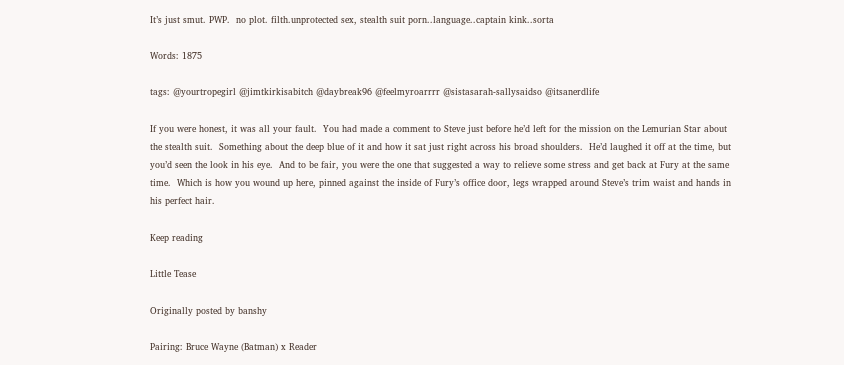It’s just smut. PWP.  no plot. filth.unprotected sex, stealth suit porn..language..captain kink..sorta

Words: 1875

tags: @yourtropegirl @jimtkirkisabitch @daybreak96 @feelmyroarrrr @sistasarah-sallysaidso @itsanerdlife

If you were honest, it was all your fault.  You had made a comment to Steve just before he’d left for the mission on the Lemurian Star about the stealth suit.  Something about the deep blue of it and how it sat just right across his broad shoulders.  He’d laughed it off at the time, but you’d seen the look in his eye.  And to be fair, you were the one that suggested a way to relieve some stress and get back at Fury at the same time.  Which is how you wound up here, pinned against the inside of Fury’s office door, legs wrapped around Steve’s trim waist and hands in his perfect hair.

Keep reading

Little Tease

Originally posted by banshy

Pairing: Bruce Wayne (Batman) x Reader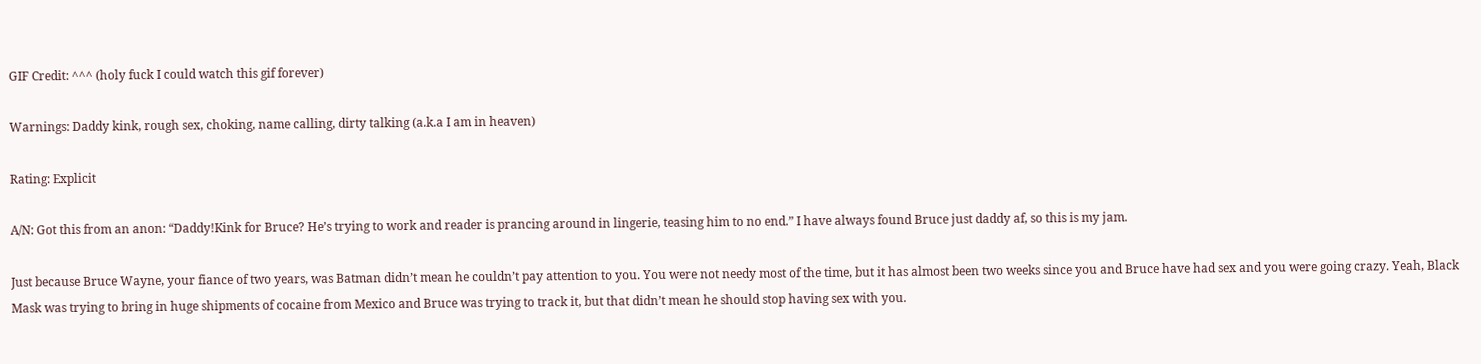GIF Credit: ^^^ (holy fuck I could watch this gif forever)

Warnings: Daddy kink, rough sex, choking, name calling, dirty talking (a.k.a I am in heaven)

Rating: Explicit

A/N: Got this from an anon: “Daddy!Kink for Bruce? He’s trying to work and reader is prancing around in lingerie, teasing him to no end.” I have always found Bruce just daddy af, so this is my jam.

Just because Bruce Wayne, your fiance of two years, was Batman didn’t mean he couldn’t pay attention to you. You were not needy most of the time, but it has almost been two weeks since you and Bruce have had sex and you were going crazy. Yeah, Black Mask was trying to bring in huge shipments of cocaine from Mexico and Bruce was trying to track it, but that didn’t mean he should stop having sex with you.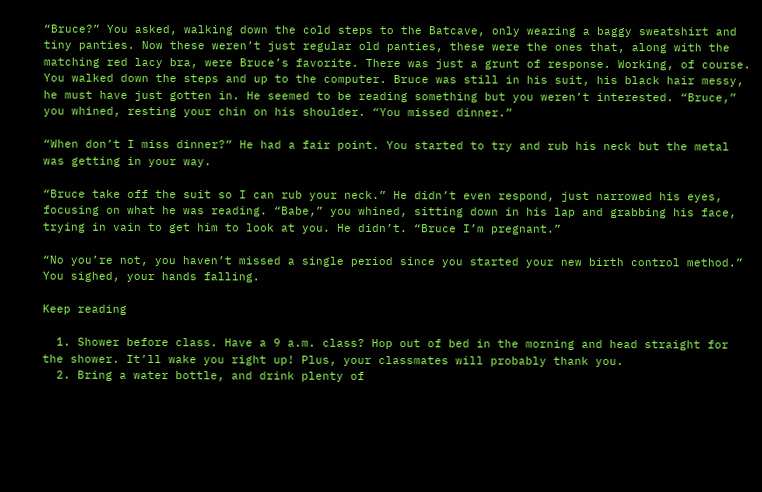“Bruce?” You asked, walking down the cold steps to the Batcave, only wearing a baggy sweatshirt and tiny panties. Now these weren’t just regular old panties, these were the ones that, along with the matching red lacy bra, were Bruce’s favorite. There was just a grunt of response. Working, of course. You walked down the steps and up to the computer. Bruce was still in his suit, his black hair messy, he must have just gotten in. He seemed to be reading something but you weren’t interested. “Bruce,” you whined, resting your chin on his shoulder. “You missed dinner.”

“When don’t I miss dinner?” He had a fair point. You started to try and rub his neck but the metal was getting in your way.

“Bruce take off the suit so I can rub your neck.” He didn’t even respond, just narrowed his eyes, focusing on what he was reading. “Babe,” you whined, sitting down in his lap and grabbing his face, trying in vain to get him to look at you. He didn’t. “Bruce I’m pregnant.”

“No you’re not, you haven’t missed a single period since you started your new birth control method.” You sighed, your hands falling.

Keep reading

  1. Shower before class. Have a 9 a.m. class? Hop out of bed in the morning and head straight for the shower. It’ll wake you right up! Plus, your classmates will probably thank you.
  2. Bring a water bottle, and drink plenty of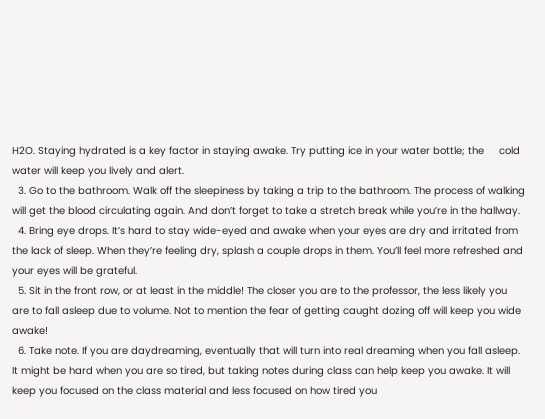H2O. Staying hydrated is a key factor in staying awake. Try putting ice in your water bottle; the     cold water will keep you lively and alert.
  3. Go to the bathroom. Walk off the sleepiness by taking a trip to the bathroom. The process of walking will get the blood circulating again. And don’t forget to take a stretch break while you’re in the hallway.
  4. Bring eye drops. It’s hard to stay wide-eyed and awake when your eyes are dry and irritated from the lack of sleep. When they’re feeling dry, splash a couple drops in them. You’ll feel more refreshed and your eyes will be grateful.
  5. Sit in the front row, or at least in the middle! The closer you are to the professor, the less likely you are to fall asleep due to volume. Not to mention the fear of getting caught dozing off will keep you wide awake!
  6. Take note. If you are daydreaming, eventually that will turn into real dreaming when you fall asleep. It might be hard when you are so tired, but taking notes during class can help keep you awake. It will keep you focused on the class material and less focused on how tired you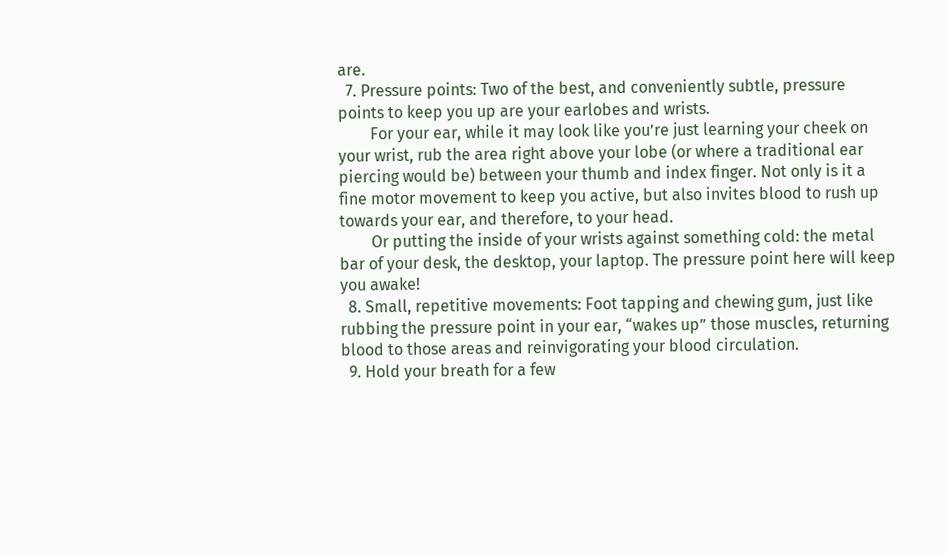are.
  7. Pressure points: Two of the best, and conveniently subtle, pressure points to keep you up are your earlobes and wrists.
        For your ear, while it may look like you’re just learning your cheek on your wrist, rub the area right above your lobe (or where a traditional ear piercing would be) between your thumb and index finger. Not only is it a fine motor movement to keep you active, but also invites blood to rush up towards your ear, and therefore, to your head.
        Or putting the inside of your wrists against something cold: the metal bar of your desk, the desktop, your laptop. The pressure point here will keep you awake!
  8. Small, repetitive movements: Foot tapping and chewing gum, just like rubbing the pressure point in your ear, “wakes up” those muscles, returning blood to those areas and reinvigorating your blood circulation.
  9. Hold your breath for a few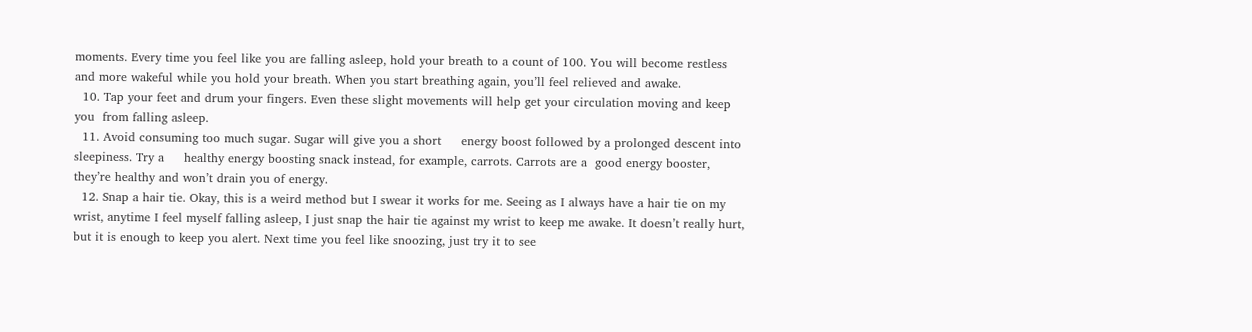moments. Every time you feel like you are falling asleep, hold your breath to a count of 100. You will become restless and more wakeful while you hold your breath. When you start breathing again, you’ll feel relieved and awake.
  10. Tap your feet and drum your fingers. Even these slight movements will help get your circulation moving and keep you  from falling asleep.
  11. Avoid consuming too much sugar. Sugar will give you a short     energy boost followed by a prolonged descent into sleepiness. Try a     healthy energy boosting snack instead, for example, carrots. Carrots are a  good energy booster, they’re healthy and won’t drain you of energy.
  12. Snap a hair tie. Okay, this is a weird method but I swear it works for me. Seeing as I always have a hair tie on my wrist, anytime I feel myself falling asleep, I just snap the hair tie against my wrist to keep me awake. It doesn’t really hurt, but it is enough to keep you alert. Next time you feel like snoozing, just try it to see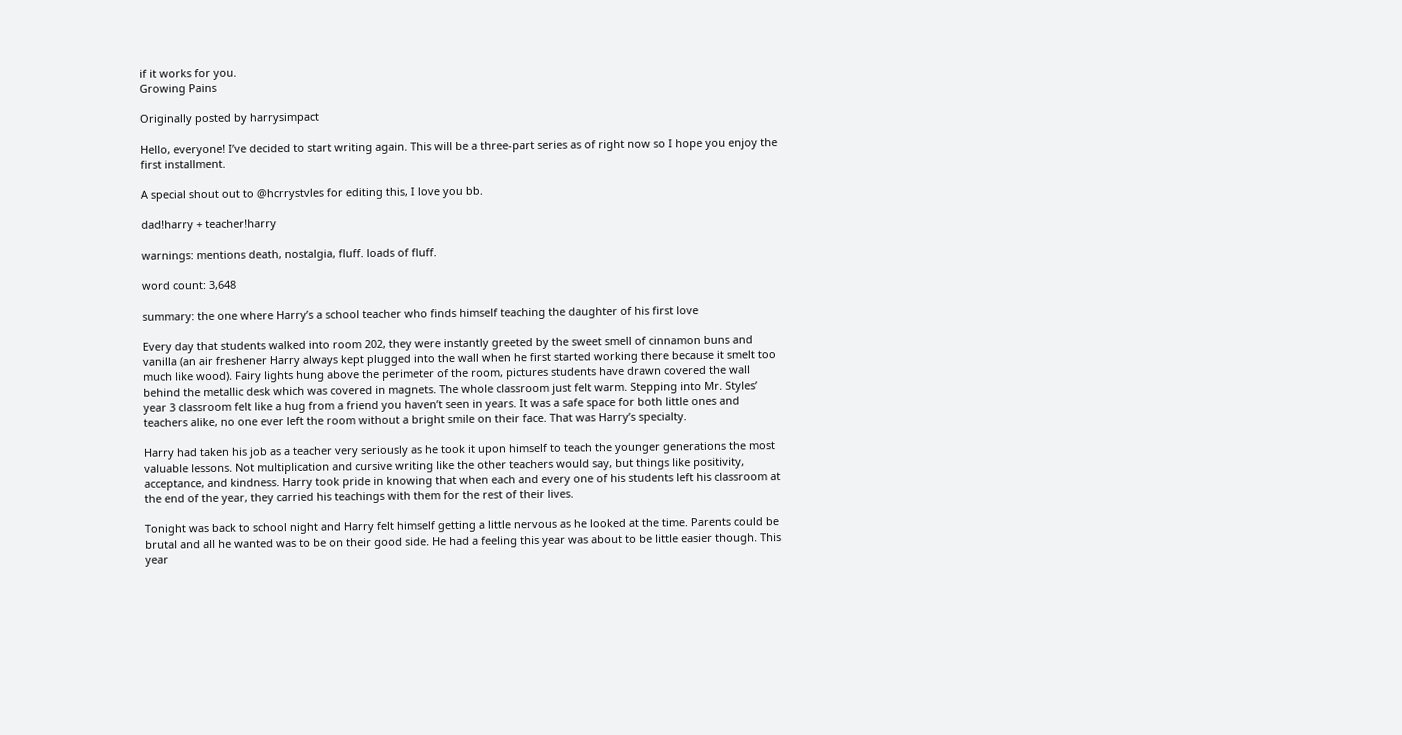if it works for you.
Growing Pains

Originally posted by harrysimpact

Hello, everyone! I’ve decided to start writing again. This will be a three-part series as of right now so I hope you enjoy the first installment.

A special shout out to @hcrrystvles for editing this, I love you bb.

dad!harry + teacher!harry

warnings: mentions death, nostalgia, fluff. loads of fluff.

word count: 3,648

summary: the one where Harry’s a school teacher who finds himself teaching the daughter of his first love

Every day that students walked into room 202, they were instantly greeted by the sweet smell of cinnamon buns and vanilla (an air freshener Harry always kept plugged into the wall when he first started working there because it smelt too much like wood). Fairy lights hung above the perimeter of the room, pictures students have drawn covered the wall behind the metallic desk which was covered in magnets. The whole classroom just felt warm. Stepping into Mr. Styles’ year 3 classroom felt like a hug from a friend you haven’t seen in years. It was a safe space for both little ones and teachers alike, no one ever left the room without a bright smile on their face. That was Harry’s specialty.

Harry had taken his job as a teacher very seriously as he took it upon himself to teach the younger generations the most valuable lessons. Not multiplication and cursive writing like the other teachers would say, but things like positivity, acceptance, and kindness. Harry took pride in knowing that when each and every one of his students left his classroom at the end of the year, they carried his teachings with them for the rest of their lives.

Tonight was back to school night and Harry felt himself getting a little nervous as he looked at the time. Parents could be brutal and all he wanted was to be on their good side. He had a feeling this year was about to be little easier though. This year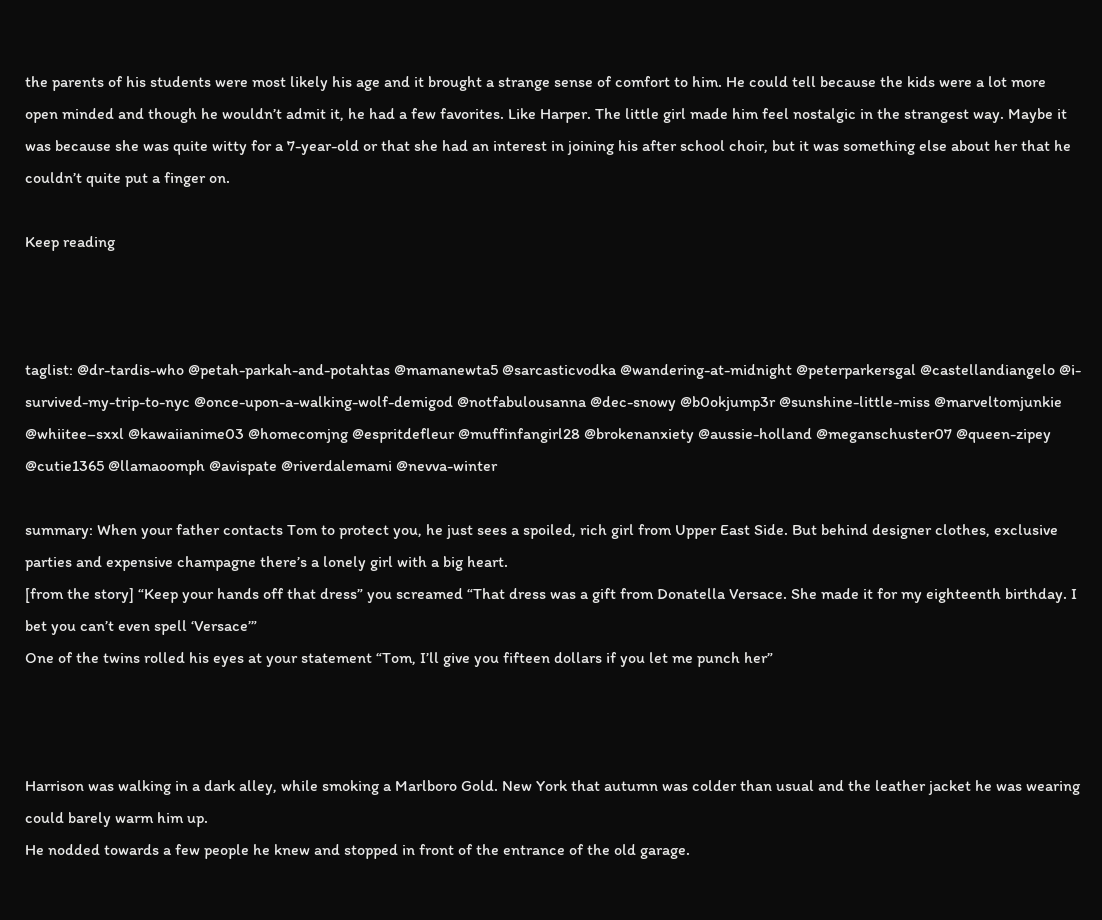the parents of his students were most likely his age and it brought a strange sense of comfort to him. He could tell because the kids were a lot more open minded and though he wouldn’t admit it, he had a few favorites. Like Harper. The little girl made him feel nostalgic in the strangest way. Maybe it was because she was quite witty for a 7-year-old or that she had an interest in joining his after school choir, but it was something else about her that he couldn’t quite put a finger on.

Keep reading



taglist: @dr-tardis-who @petah-parkah-and-potahtas @mamanewta5 @sarcasticvodka @wandering-at-midnight @peterparkersgal @castellandiangelo @i-survived-my-trip-to-nyc @once-upon-a-walking-wolf-demigod @notfabulousanna @dec-snowy @b0okjump3r @sunshine-little-miss @marveltomjunkie @whiitee–sxxl @kawaiianime03 @homecomjng @espritdefleur @muffinfangirl28 @brokenanxiety @aussie-holland @meganschuster07 @queen-zipey @cutie1365 @llamaoomph @avispate @riverdalemami @nevva-winter

summary: When your father contacts Tom to protect you, he just sees a spoiled, rich girl from Upper East Side. But behind designer clothes, exclusive parties and expensive champagne there’s a lonely girl with a big heart.
[from the story] “Keep your hands off that dress” you screamed “That dress was a gift from Donatella Versace. She made it for my eighteenth birthday. I bet you can’t even spell ‘Versace’”
One of the twins rolled his eyes at your statement “Tom, I’ll give you fifteen dollars if you let me punch her”



Harrison was walking in a dark alley, while smoking a Marlboro Gold. New York that autumn was colder than usual and the leather jacket he was wearing could barely warm him up.
He nodded towards a few people he knew and stopped in front of the entrance of the old garage.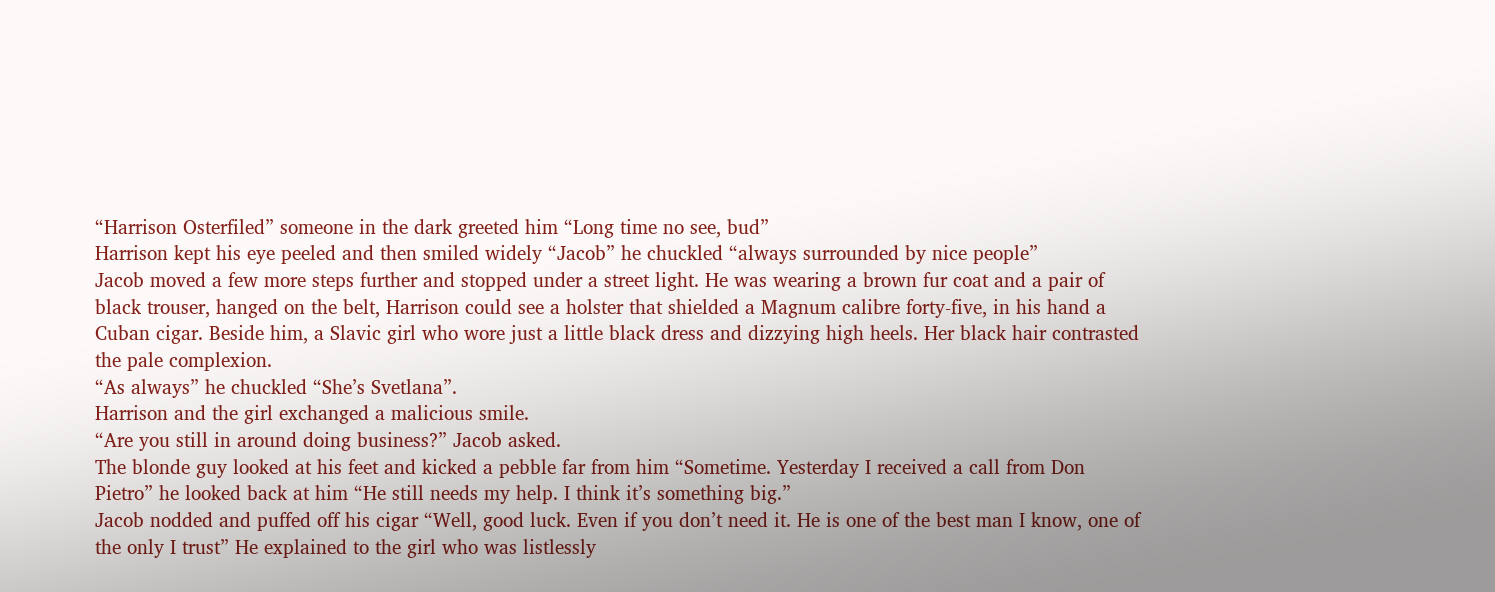“Harrison Osterfiled” someone in the dark greeted him “Long time no see, bud”
Harrison kept his eye peeled and then smiled widely “Jacob” he chuckled “always surrounded by nice people”
Jacob moved a few more steps further and stopped under a street light. He was wearing a brown fur coat and a pair of black trouser, hanged on the belt, Harrison could see a holster that shielded a Magnum calibre forty-five, in his hand a Cuban cigar. Beside him, a Slavic girl who wore just a little black dress and dizzying high heels. Her black hair contrasted the pale complexion.
“As always” he chuckled “She’s Svetlana”.
Harrison and the girl exchanged a malicious smile.
“Are you still in around doing business?” Jacob asked.
The blonde guy looked at his feet and kicked a pebble far from him “Sometime. Yesterday I received a call from Don Pietro” he looked back at him “He still needs my help. I think it’s something big.”
Jacob nodded and puffed off his cigar “Well, good luck. Even if you don’t need it. He is one of the best man I know, one of the only I trust” He explained to the girl who was listlessly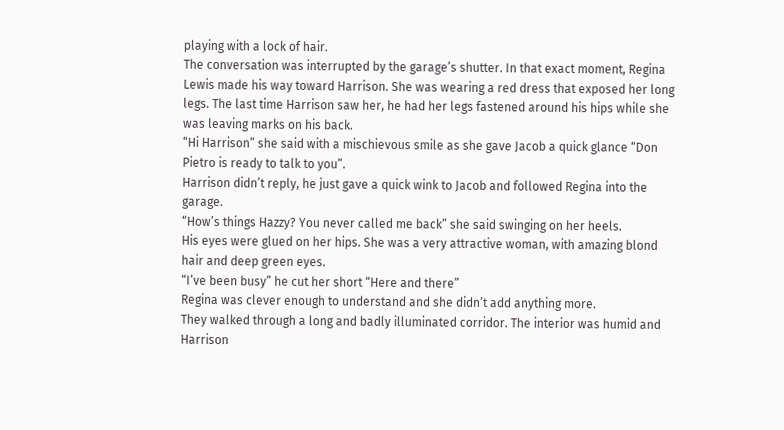playing with a lock of hair.
The conversation was interrupted by the garage’s shutter. In that exact moment, Regina Lewis made his way toward Harrison. She was wearing a red dress that exposed her long legs. The last time Harrison saw her, he had her legs fastened around his hips while she was leaving marks on his back.
“Hi Harrison” she said with a mischievous smile as she gave Jacob a quick glance “Don Pietro is ready to talk to you”.
Harrison didn’t reply, he just gave a quick wink to Jacob and followed Regina into the garage.
“How’s things Hazzy? You never called me back” she said swinging on her heels.
His eyes were glued on her hips. She was a very attractive woman, with amazing blond hair and deep green eyes.
“I’ve been busy” he cut her short “Here and there”
Regina was clever enough to understand and she didn’t add anything more.
They walked through a long and badly illuminated corridor. The interior was humid and Harrison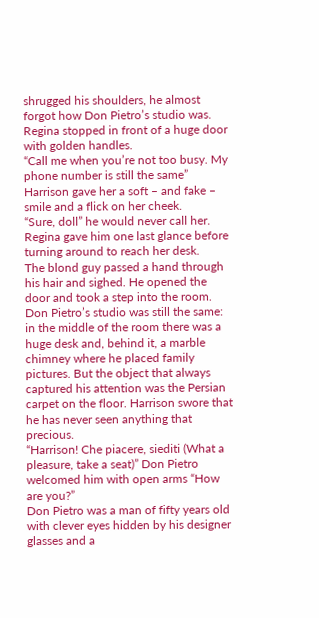shrugged his shoulders, he almost forgot how Don Pietro’s studio was. Regina stopped in front of a huge door with golden handles.
“Call me when you’re not too busy. My phone number is still the same”
Harrison gave her a soft – and fake – smile and a flick on her cheek.
“Sure, doll” he would never call her.
Regina gave him one last glance before turning around to reach her desk.
The blond guy passed a hand through his hair and sighed. He opened the door and took a step into the room. Don Pietro’s studio was still the same: in the middle of the room there was a huge desk and, behind it, a marble chimney where he placed family pictures. But the object that always captured his attention was the Persian carpet on the floor. Harrison swore that he has never seen anything that precious.
“Harrison! Che piacere, siediti (What a pleasure, take a seat)” Don Pietro welcomed him with open arms “How are you?”
Don Pietro was a man of fifty years old with clever eyes hidden by his designer glasses and a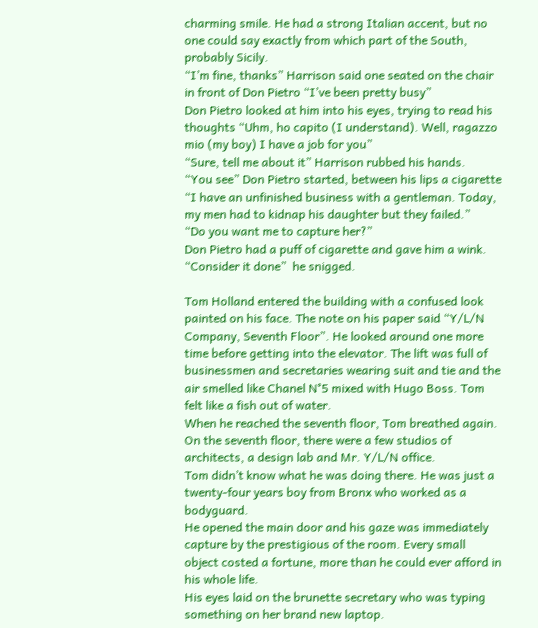charming smile. He had a strong Italian accent, but no one could say exactly from which part of the South, probably Sicily.
“I’m fine, thanks” Harrison said one seated on the chair in front of Don Pietro “I’ve been pretty busy”
Don Pietro looked at him into his eyes, trying to read his thoughts “Uhm, ho capito (I understand). Well, ragazzo mio (my boy) I have a job for you”
“Sure, tell me about it” Harrison rubbed his hands.
“You see” Don Pietro started, between his lips a cigarette “I have an unfinished business with a gentleman. Today, my men had to kidnap his daughter but they failed.”
“Do you want me to capture her?”
Don Pietro had a puff of cigarette and gave him a wink.
“Consider it done”  he snigged.

Tom Holland entered the building with a confused look painted on his face. The note on his paper said “Y/L/N Company, Seventh Floor”. He looked around one more time before getting into the elevator. The lift was full of businessmen and secretaries wearing suit and tie and the air smelled like Chanel N°5 mixed with Hugo Boss. Tom felt like a fish out of water.
When he reached the seventh floor, Tom breathed again.
On the seventh floor, there were a few studios of architects, a design lab and Mr. Y/L/N office.
Tom didn’t know what he was doing there. He was just a twenty-four years boy from Bronx who worked as a bodyguard.
He opened the main door and his gaze was immediately capture by the prestigious of the room. Every small object costed a fortune, more than he could ever afford in his whole life.
His eyes laid on the brunette secretary who was typing something on her brand new laptop.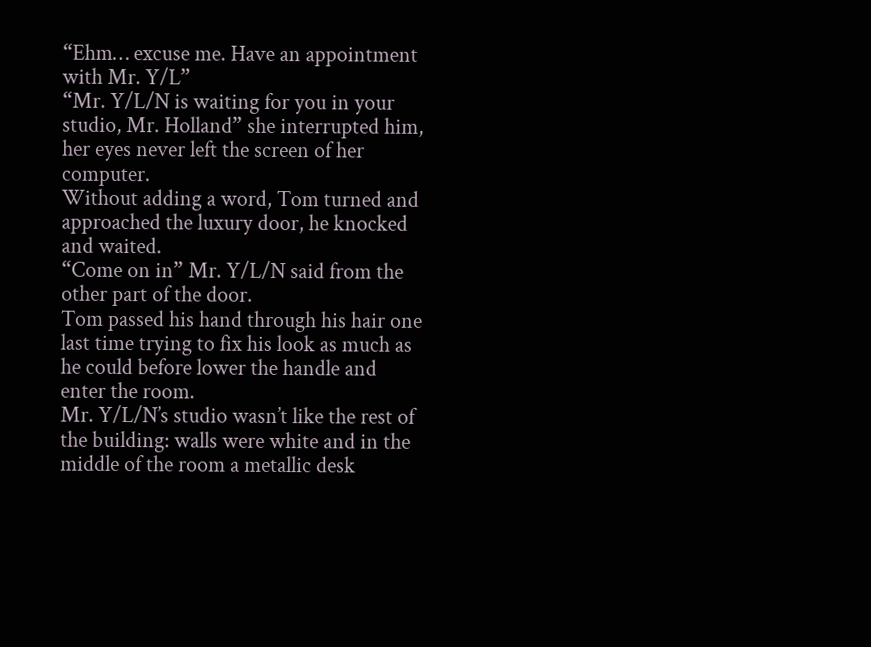“Ehm… excuse me. Have an appointment with Mr. Y/L”
“Mr. Y/L/N is waiting for you in your studio, Mr. Holland” she interrupted him, her eyes never left the screen of her computer.
Without adding a word, Tom turned and approached the luxury door, he knocked and waited.
“Come on in” Mr. Y/L/N said from the other part of the door.
Tom passed his hand through his hair one last time trying to fix his look as much as he could before lower the handle and enter the room.
Mr. Y/L/N’s studio wasn’t like the rest of the building: walls were white and in the middle of the room a metallic desk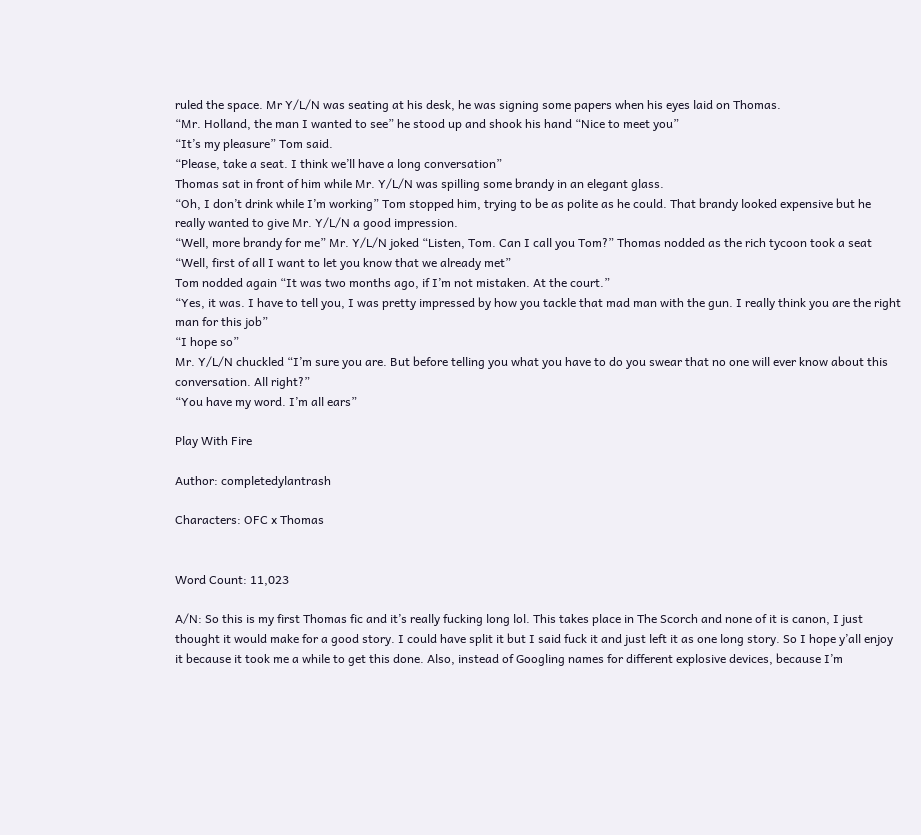ruled the space. Mr Y/L/N was seating at his desk, he was signing some papers when his eyes laid on Thomas.
“Mr. Holland, the man I wanted to see” he stood up and shook his hand “Nice to meet you”
“It’s my pleasure” Tom said.
“Please, take a seat. I think we’ll have a long conversation”
Thomas sat in front of him while Mr. Y/L/N was spilling some brandy in an elegant glass.
“Oh, I don’t drink while I’m working” Tom stopped him, trying to be as polite as he could. That brandy looked expensive but he really wanted to give Mr. Y/L/N a good impression.
“Well, more brandy for me” Mr. Y/L/N joked “Listen, Tom. Can I call you Tom?” Thomas nodded as the rich tycoon took a seat “Well, first of all I want to let you know that we already met”
Tom nodded again “It was two months ago, if I’m not mistaken. At the court.”
“Yes, it was. I have to tell you, I was pretty impressed by how you tackle that mad man with the gun. I really think you are the right man for this job”
“I hope so”
Mr. Y/L/N chuckled “I’m sure you are. But before telling you what you have to do you swear that no one will ever know about this conversation. All right?”
“You have my word. I’m all ears”

Play With Fire

Author: completedylantrash

Characters: OFC x Thomas


Word Count: 11,023

A/N: So this is my first Thomas fic and it’s really fucking long lol. This takes place in The Scorch and none of it is canon, I just thought it would make for a good story. I could have split it but I said fuck it and just left it as one long story. So I hope y’all enjoy it because it took me a while to get this done. Also, instead of Googling names for different explosive devices, because I’m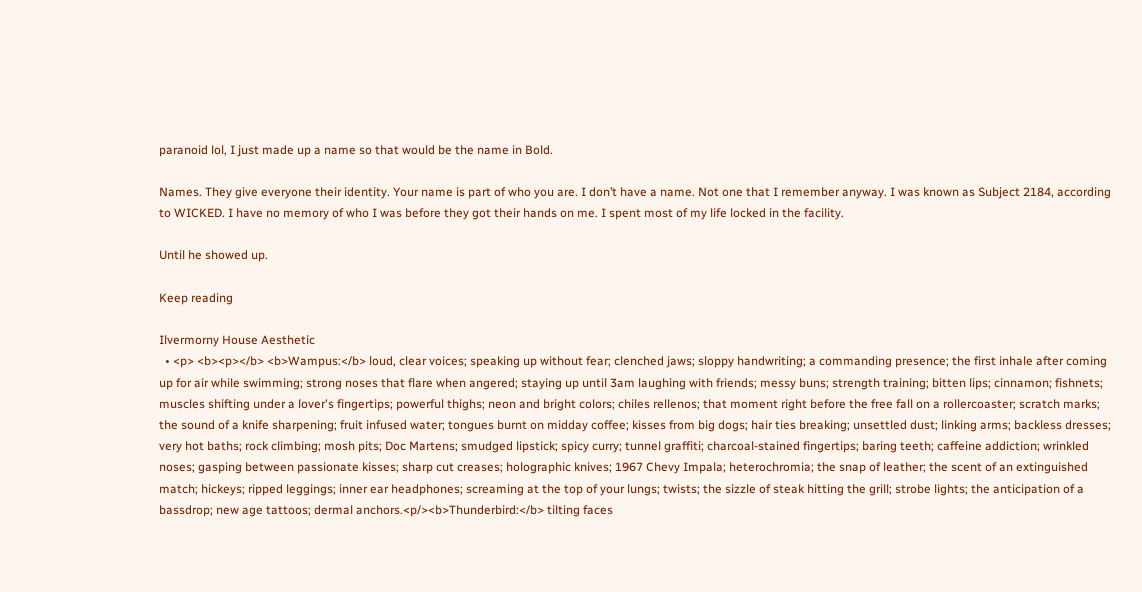paranoid lol, I just made up a name so that would be the name in Bold.

Names. They give everyone their identity. Your name is part of who you are. I don’t have a name. Not one that I remember anyway. I was known as Subject 2184, according to WICKED. I have no memory of who I was before they got their hands on me. I spent most of my life locked in the facility.

Until he showed up.

Keep reading

Ilvermorny House Aesthetic
  • <p> <b><p></b> <b>Wampus:</b> loud, clear voices; speaking up without fear; clenched jaws; sloppy handwriting; a commanding presence; the first inhale after coming up for air while swimming; strong noses that flare when angered; staying up until 3am laughing with friends; messy buns; strength training; bitten lips; cinnamon; fishnets; muscles shifting under a lover's fingertips; powerful thighs; neon and bright colors; chiles rellenos; that moment right before the free fall on a rollercoaster; scratch marks; the sound of a knife sharpening; fruit infused water; tongues burnt on midday coffee; kisses from big dogs; hair ties breaking; unsettled dust; linking arms; backless dresses; very hot baths; rock climbing; mosh pits; Doc Martens; smudged lipstick; spicy curry; tunnel graffiti; charcoal-stained fingertips; baring teeth; caffeine addiction; wrinkled noses; gasping between passionate kisses; sharp cut creases; holographic knives; 1967 Chevy Impala; heterochromia; the snap of leather; the scent of an extinguished match; hickeys; ripped leggings; inner ear headphones; screaming at the top of your lungs; twists; the sizzle of steak hitting the grill; strobe lights; the anticipation of a bassdrop; new age tattoos; dermal anchors.<p/><b>Thunderbird:</b> tilting faces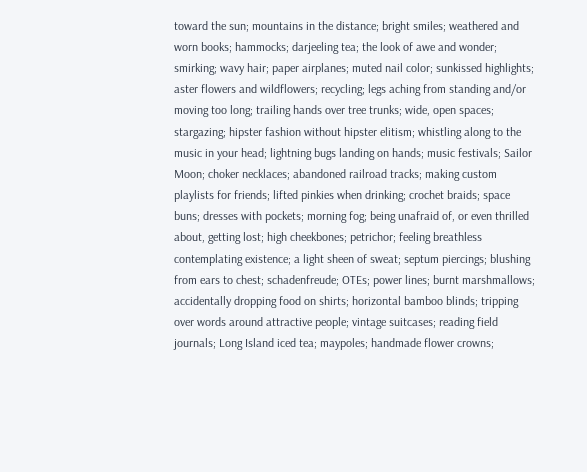toward the sun; mountains in the distance; bright smiles; weathered and worn books; hammocks; darjeeling tea; the look of awe and wonder; smirking; wavy hair; paper airplanes; muted nail color; sunkissed highlights; aster flowers and wildflowers; recycling; legs aching from standing and/or moving too long; trailing hands over tree trunks; wide, open spaces; stargazing; hipster fashion without hipster elitism; whistling along to the music in your head; lightning bugs landing on hands; music festivals; Sailor Moon; choker necklaces; abandoned railroad tracks; making custom playlists for friends; lifted pinkies when drinking; crochet braids; space buns; dresses with pockets; morning fog; being unafraid of, or even thrilled about, getting lost; high cheekbones; petrichor; feeling breathless contemplating existence; a light sheen of sweat; septum piercings; blushing from ears to chest; schadenfreude; OTEs; power lines; burnt marshmallows; accidentally dropping food on shirts; horizontal bamboo blinds; tripping over words around attractive people; vintage suitcases; reading field journals; Long Island iced tea; maypoles; handmade flower crowns;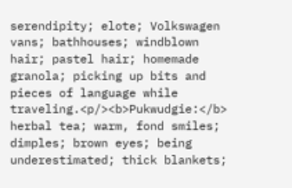serendipity; elote; Volkswagen vans; bathhouses; windblown hair; pastel hair; homemade granola; picking up bits and pieces of language while traveling.<p/><b>Pukwudgie:</b> herbal tea; warm, fond smiles; dimples; brown eyes; being underestimated; thick blankets;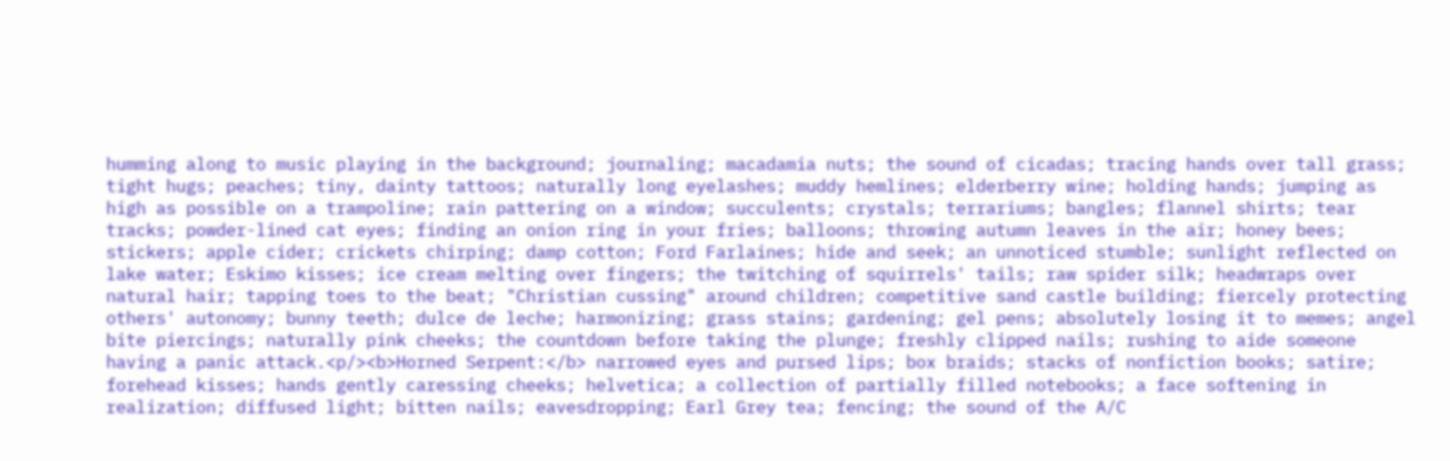humming along to music playing in the background; journaling; macadamia nuts; the sound of cicadas; tracing hands over tall grass; tight hugs; peaches; tiny, dainty tattoos; naturally long eyelashes; muddy hemlines; elderberry wine; holding hands; jumping as high as possible on a trampoline; rain pattering on a window; succulents; crystals; terrariums; bangles; flannel shirts; tear tracks; powder-lined cat eyes; finding an onion ring in your fries; balloons; throwing autumn leaves in the air; honey bees; stickers; apple cider; crickets chirping; damp cotton; Ford Farlaines; hide and seek; an unnoticed stumble; sunlight reflected on lake water; Eskimo kisses; ice cream melting over fingers; the twitching of squirrels' tails; raw spider silk; headwraps over natural hair; tapping toes to the beat; "Christian cussing" around children; competitive sand castle building; fiercely protecting others' autonomy; bunny teeth; dulce de leche; harmonizing; grass stains; gardening; gel pens; absolutely losing it to memes; angel bite piercings; naturally pink cheeks; the countdown before taking the plunge; freshly clipped nails; rushing to aide someone having a panic attack.<p/><b>Horned Serpent:</b> narrowed eyes and pursed lips; box braids; stacks of nonfiction books; satire; forehead kisses; hands gently caressing cheeks; helvetica; a collection of partially filled notebooks; a face softening in realization; diffused light; bitten nails; eavesdropping; Earl Grey tea; fencing; the sound of the A/C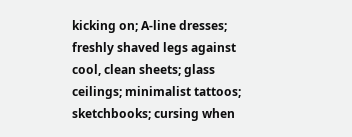kicking on; A-line dresses; freshly shaved legs against cool, clean sheets; glass ceilings; minimalist tattoos; sketchbooks; cursing when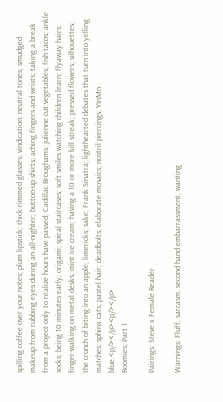spilling coffee over your notes; plum lipstick; thick-rimmed glasses; vindication; neutral tones; smudged makeup from rubbing eyes during an all-nighter; button-up shirts; aching fingers and wrists; taking a break from a project only to realize hours have passed; Cadillac Broughams; julienne cut vegetables; fish tacos; ankle socks; being 10 minutes early; origami; spiral staircases; soft smiles watching children learn; flyaway hairs; finger-walking on metal desks; mint ice cream; having a 10 or more kill streak; pressed flowers; silhouettes; the crunch of biting into an apple; limericks; sake; Frank Sinatra; lighthearted debates that turn into yelling matches; sphinx cats; pastel hair; deadbolts; elaborate mosaics; nostril piercings; YInMn blue.<p/></p><p/></p>
Roomies; Part 1

Pairings: Steve x Female Reader

Warnings: Fluff, sarcasm, second hand embarrassment, wanting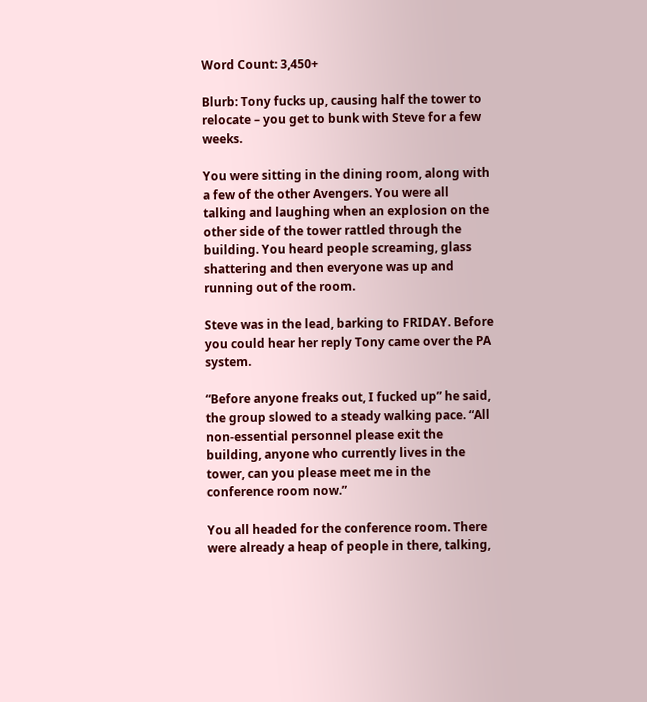Word Count: 3,450+

Blurb: Tony fucks up, causing half the tower to relocate – you get to bunk with Steve for a few weeks.

You were sitting in the dining room, along with a few of the other Avengers. You were all talking and laughing when an explosion on the other side of the tower rattled through the building. You heard people screaming, glass shattering and then everyone was up and running out of the room.

Steve was in the lead, barking to FRIDAY. Before you could hear her reply Tony came over the PA system.

“Before anyone freaks out, I fucked up” he said, the group slowed to a steady walking pace. “All non-essential personnel please exit the building, anyone who currently lives in the tower, can you please meet me in the conference room now.”

You all headed for the conference room. There were already a heap of people in there, talking,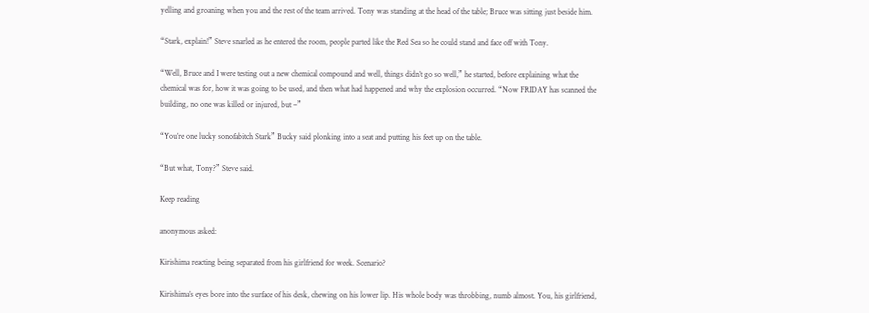yelling and groaning when you and the rest of the team arrived. Tony was standing at the head of the table; Bruce was sitting just beside him.

“Stark, explain!” Steve snarled as he entered the room, people parted like the Red Sea so he could stand and face off with Tony.

“Well, Bruce and I were testing out a new chemical compound and well, things didn’t go so well,” he started, before explaining what the chemical was for, how it was going to be used, and then what had happened and why the explosion occurred. “Now FRIDAY has scanned the building, no one was killed or injured, but –”

“You’re one lucky sonofabitch Stark” Bucky said plonking into a seat and putting his feet up on the table.

“But what, Tony?” Steve said.

Keep reading

anonymous asked:

Kirishima reacting being separated from his girlfriend for week. Scenario?

Kirishima’s eyes bore into the surface of his desk, chewing on his lower lip. His whole body was throbbing, numb almost. You, his girlfriend,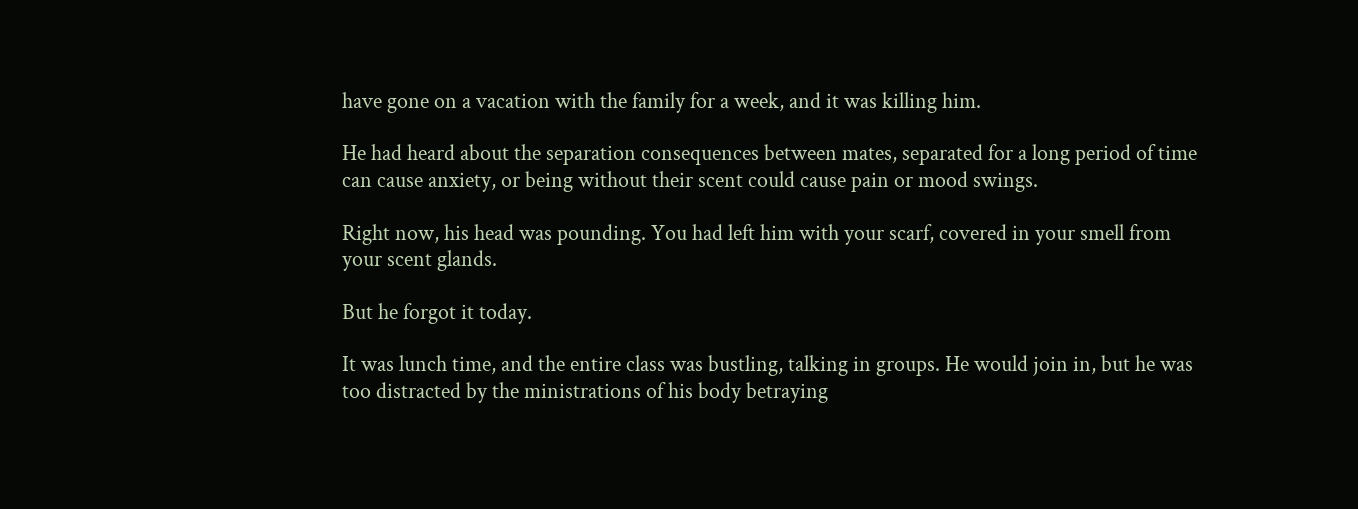have gone on a vacation with the family for a week, and it was killing him.

He had heard about the separation consequences between mates, separated for a long period of time can cause anxiety, or being without their scent could cause pain or mood swings.

Right now, his head was pounding. You had left him with your scarf, covered in your smell from your scent glands.

But he forgot it today.

It was lunch time, and the entire class was bustling, talking in groups. He would join in, but he was too distracted by the ministrations of his body betraying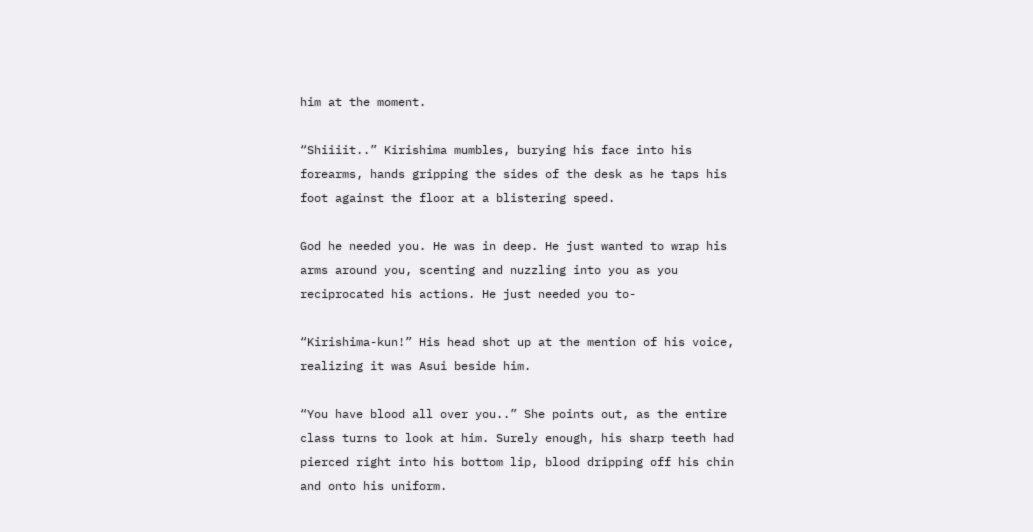him at the moment.

“Shiiiit..” Kirishima mumbles, burying his face into his forearms, hands gripping the sides of the desk as he taps his foot against the floor at a blistering speed.

God he needed you. He was in deep. He just wanted to wrap his arms around you, scenting and nuzzling into you as you reciprocated his actions. He just needed you to-

“Kirishima-kun!” His head shot up at the mention of his voice, realizing it was Asui beside him.

“You have blood all over you..” She points out, as the entire class turns to look at him. Surely enough, his sharp teeth had pierced right into his bottom lip, blood dripping off his chin and onto his uniform.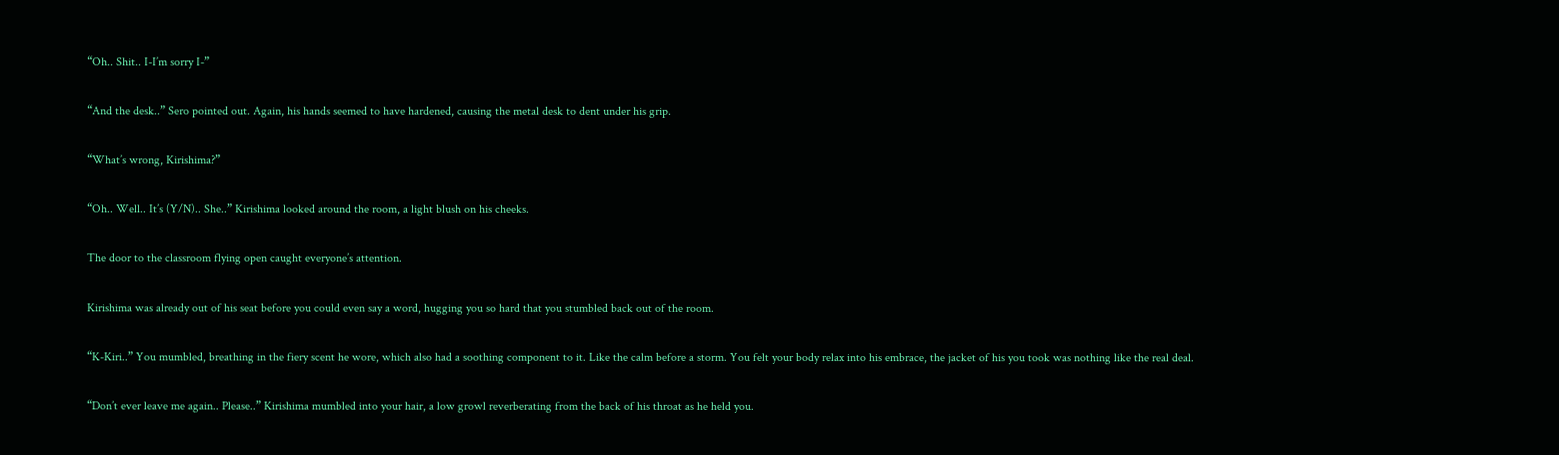“Oh.. Shit.. I-I’m sorry I-”

“And the desk..” Sero pointed out. Again, his hands seemed to have hardened, causing the metal desk to dent under his grip.

“What’s wrong, Kirishima?”

“Oh.. Well.. It’s (Y/N).. She..” Kirishima looked around the room, a light blush on his cheeks.

The door to the classroom flying open caught everyone’s attention.

Kirishima was already out of his seat before you could even say a word, hugging you so hard that you stumbled back out of the room.

“K-Kiri..” You mumbled, breathing in the fiery scent he wore, which also had a soothing component to it. Like the calm before a storm. You felt your body relax into his embrace, the jacket of his you took was nothing like the real deal.

“Don’t ever leave me again.. Please..” Kirishima mumbled into your hair, a low growl reverberating from the back of his throat as he held you.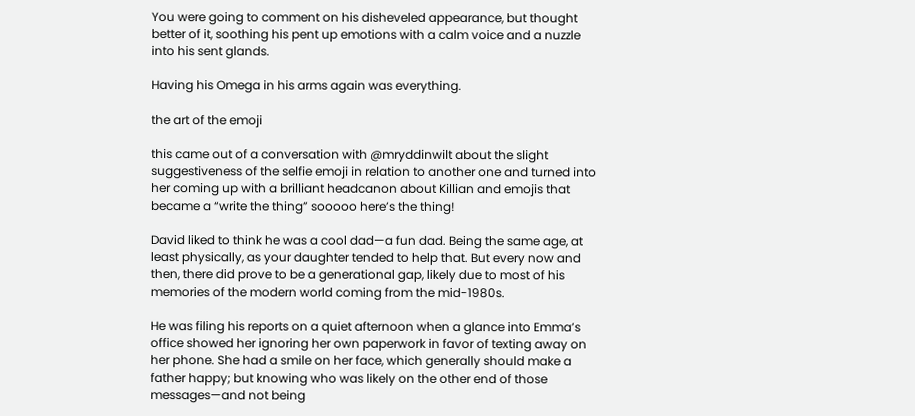You were going to comment on his disheveled appearance, but thought better of it, soothing his pent up emotions with a calm voice and a nuzzle into his sent glands.

Having his Omega in his arms again was everything.

the art of the emoji

this came out of a conversation with @mryddinwilt about the slight suggestiveness of the selfie emoji in relation to another one and turned into her coming up with a brilliant headcanon about Killian and emojis that became a “write the thing” sooooo here’s the thing!

David liked to think he was a cool dad—a fun dad. Being the same age, at least physically, as your daughter tended to help that. But every now and then, there did prove to be a generational gap, likely due to most of his memories of the modern world coming from the mid-1980s.

He was filing his reports on a quiet afternoon when a glance into Emma’s office showed her ignoring her own paperwork in favor of texting away on her phone. She had a smile on her face, which generally should make a father happy; but knowing who was likely on the other end of those messages—and not being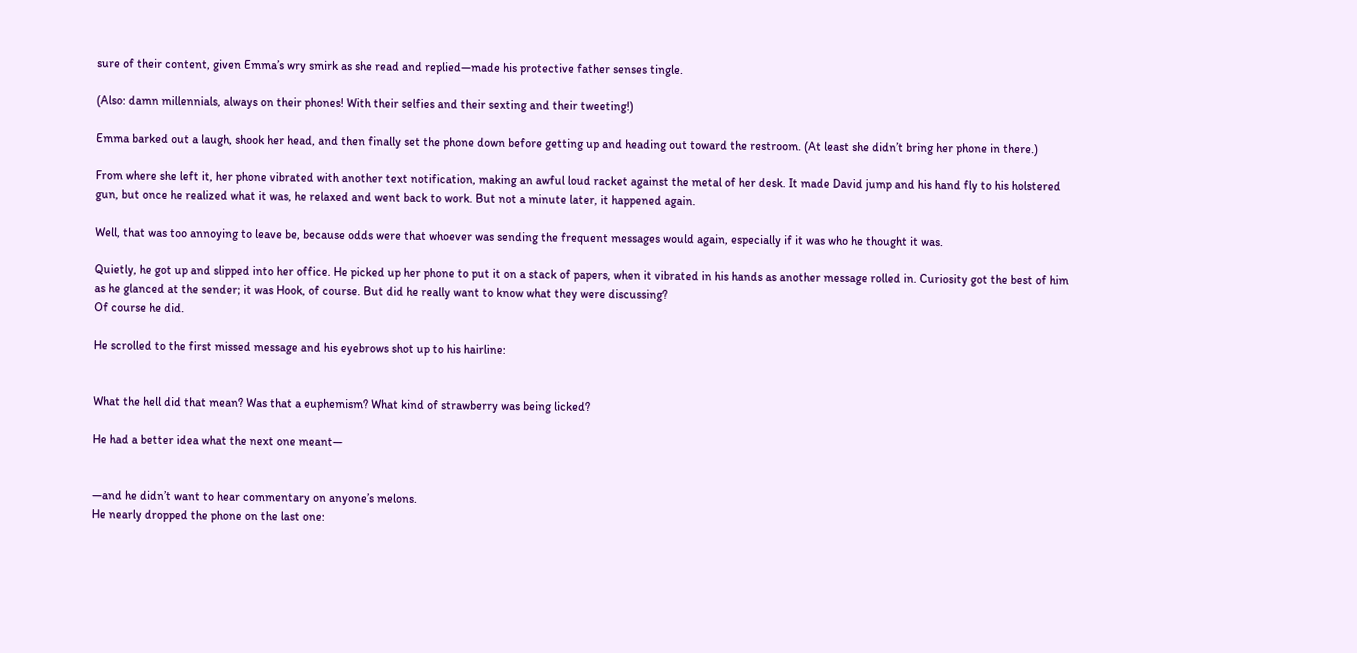sure of their content, given Emma’s wry smirk as she read and replied—made his protective father senses tingle.

(Also: damn millennials, always on their phones! With their selfies and their sexting and their tweeting!)

Emma barked out a laugh, shook her head, and then finally set the phone down before getting up and heading out toward the restroom. (At least she didn’t bring her phone in there.)

From where she left it, her phone vibrated with another text notification, making an awful loud racket against the metal of her desk. It made David jump and his hand fly to his holstered gun, but once he realized what it was, he relaxed and went back to work. But not a minute later, it happened again.

Well, that was too annoying to leave be, because odds were that whoever was sending the frequent messages would again, especially if it was who he thought it was.

Quietly, he got up and slipped into her office. He picked up her phone to put it on a stack of papers, when it vibrated in his hands as another message rolled in. Curiosity got the best of him as he glanced at the sender; it was Hook, of course. But did he really want to know what they were discussing?
Of course he did.

He scrolled to the first missed message and his eyebrows shot up to his hairline:


What the hell did that mean? Was that a euphemism? What kind of strawberry was being licked?

He had a better idea what the next one meant—


—and he didn’t want to hear commentary on anyone’s melons.
He nearly dropped the phone on the last one: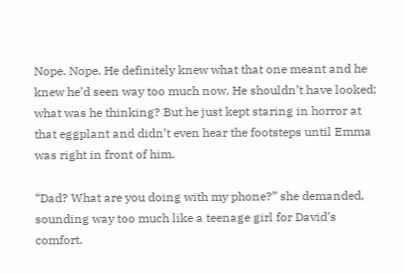Nope. Nope. He definitely knew what that one meant and he knew he’d seen way too much now. He shouldn’t have looked; what was he thinking? But he just kept staring in horror at that eggplant and didn’t even hear the footsteps until Emma was right in front of him.

“Dad? What are you doing with my phone?” she demanded, sounding way too much like a teenage girl for David’s comfort.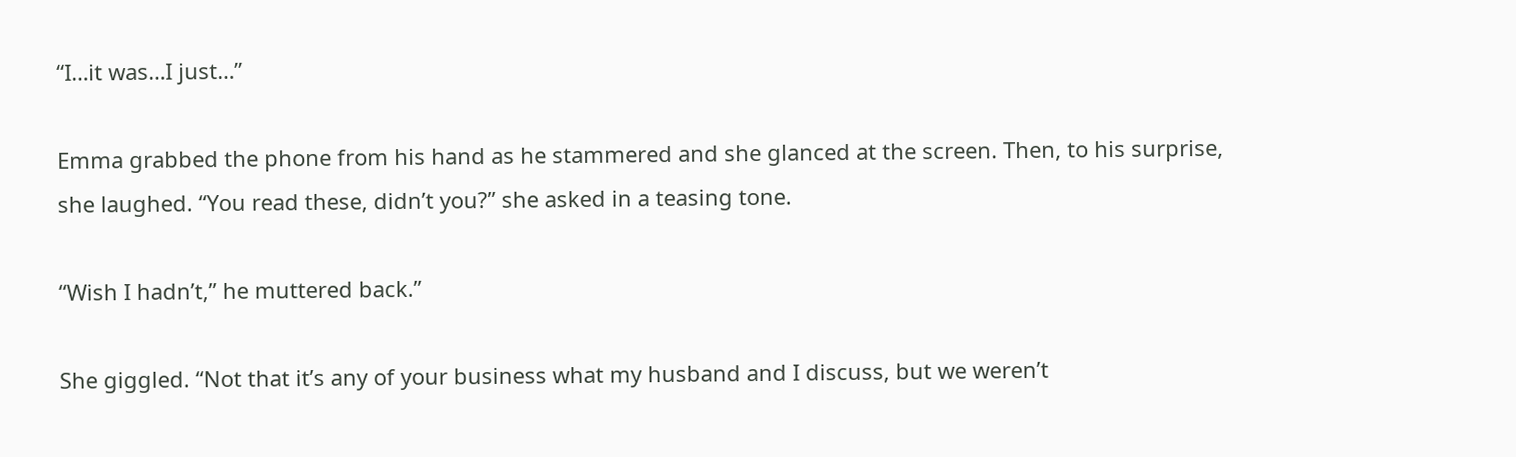“I…it was…I just…”

Emma grabbed the phone from his hand as he stammered and she glanced at the screen. Then, to his surprise, she laughed. “You read these, didn’t you?” she asked in a teasing tone.

“Wish I hadn’t,” he muttered back.”

She giggled. “Not that it’s any of your business what my husband and I discuss, but we weren’t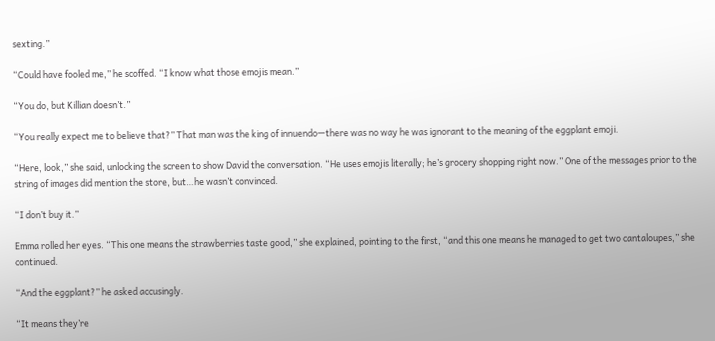sexting.”

“Could have fooled me,” he scoffed. “I know what those emojis mean.”

“You do, but Killian doesn’t.”

“You really expect me to believe that?” That man was the king of innuendo—there was no way he was ignorant to the meaning of the eggplant emoji.

“Here, look,” she said, unlocking the screen to show David the conversation. “He uses emojis literally; he’s grocery shopping right now.” One of the messages prior to the string of images did mention the store, but…he wasn’t convinced.

“I don’t buy it.”

Emma rolled her eyes. “This one means the strawberries taste good,” she explained, pointing to the first, “and this one means he managed to get two cantaloupes,” she continued.

“And the eggplant?” he asked accusingly.

“It means they’re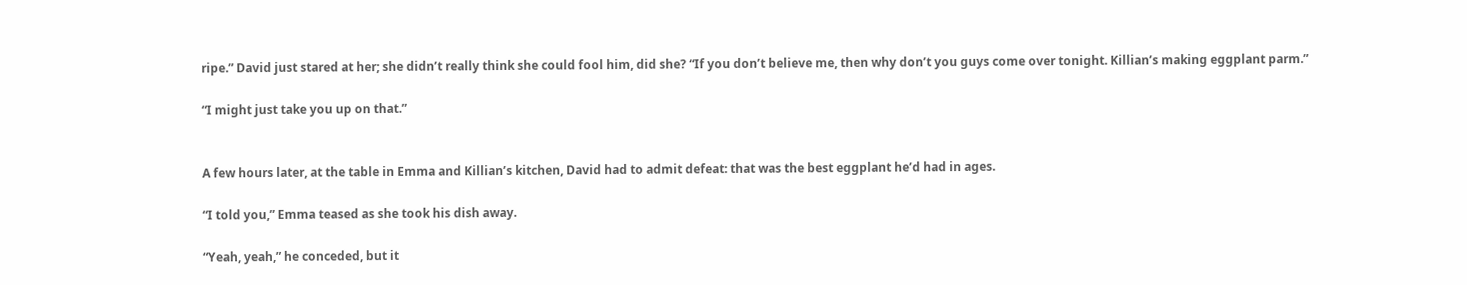ripe.” David just stared at her; she didn’t really think she could fool him, did she? “If you don’t believe me, then why don’t you guys come over tonight. Killian’s making eggplant parm.”

“I might just take you up on that.”


A few hours later, at the table in Emma and Killian’s kitchen, David had to admit defeat: that was the best eggplant he’d had in ages.

“I told you,” Emma teased as she took his dish away.

“Yeah, yeah,” he conceded, but it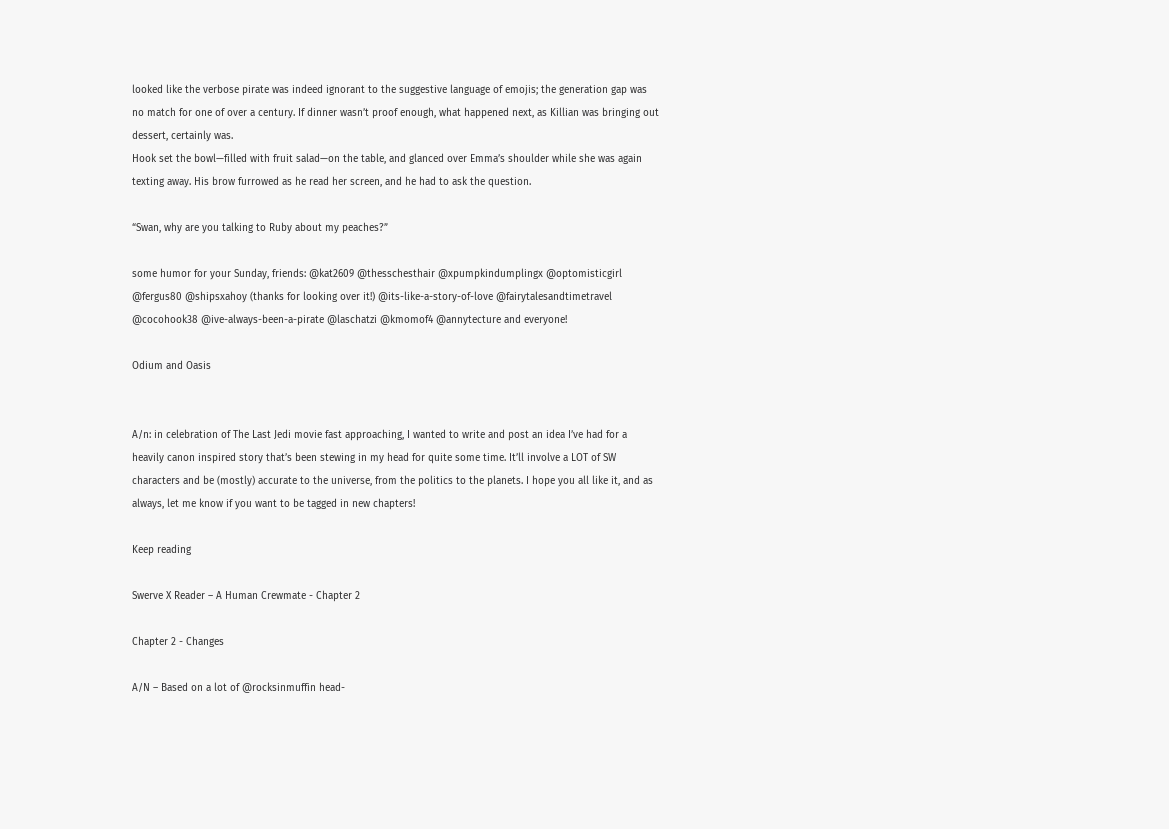looked like the verbose pirate was indeed ignorant to the suggestive language of emojis; the generation gap was no match for one of over a century. If dinner wasn’t proof enough, what happened next, as Killian was bringing out dessert, certainly was.
Hook set the bowl—filled with fruit salad—on the table, and glanced over Emma’s shoulder while she was again texting away. His brow furrowed as he read her screen, and he had to ask the question.

“Swan, why are you talking to Ruby about my peaches?”

some humor for your Sunday, friends: @kat2609 @thesschesthair @xpumpkindumplingx @optomisticgirl @fergus80 @shipsxahoy (thanks for looking over it!) @its-like-a-story-of-love @fairytalesandtimetravel @cocohook38 @ive-always-been-a-pirate @laschatzi @kmomof4 @annytecture and everyone!

Odium and Oasis


A/n: in celebration of The Last Jedi movie fast approaching, I wanted to write and post an idea I’ve had for a heavily canon inspired story that’s been stewing in my head for quite some time. It’ll involve a LOT of SW characters and be (mostly) accurate to the universe, from the politics to the planets. I hope you all like it, and as always, let me know if you want to be tagged in new chapters!

Keep reading

Swerve X Reader – A Human Crewmate - Chapter 2

Chapter 2 - Changes

A/N – Based on a lot of @rocksinmuffin head-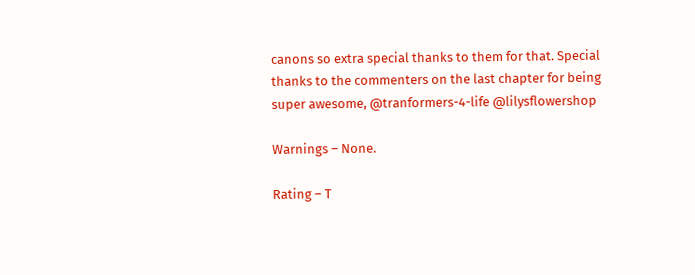canons so extra special thanks to them for that. Special thanks to the commenters on the last chapter for being super awesome, @tranformers-4-life @lilysflowershop

Warnings – None.

Rating – T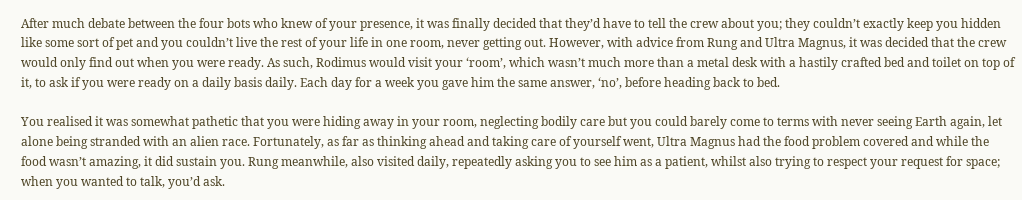After much debate between the four bots who knew of your presence, it was finally decided that they’d have to tell the crew about you; they couldn’t exactly keep you hidden like some sort of pet and you couldn’t live the rest of your life in one room, never getting out. However, with advice from Rung and Ultra Magnus, it was decided that the crew would only find out when you were ready. As such, Rodimus would visit your ‘room’, which wasn’t much more than a metal desk with a hastily crafted bed and toilet on top of it, to ask if you were ready on a daily basis daily. Each day for a week you gave him the same answer, ‘no’, before heading back to bed.

You realised it was somewhat pathetic that you were hiding away in your room, neglecting bodily care but you could barely come to terms with never seeing Earth again, let alone being stranded with an alien race. Fortunately, as far as thinking ahead and taking care of yourself went, Ultra Magnus had the food problem covered and while the food wasn’t amazing, it did sustain you. Rung meanwhile, also visited daily, repeatedly asking you to see him as a patient, whilst also trying to respect your request for space; when you wanted to talk, you’d ask.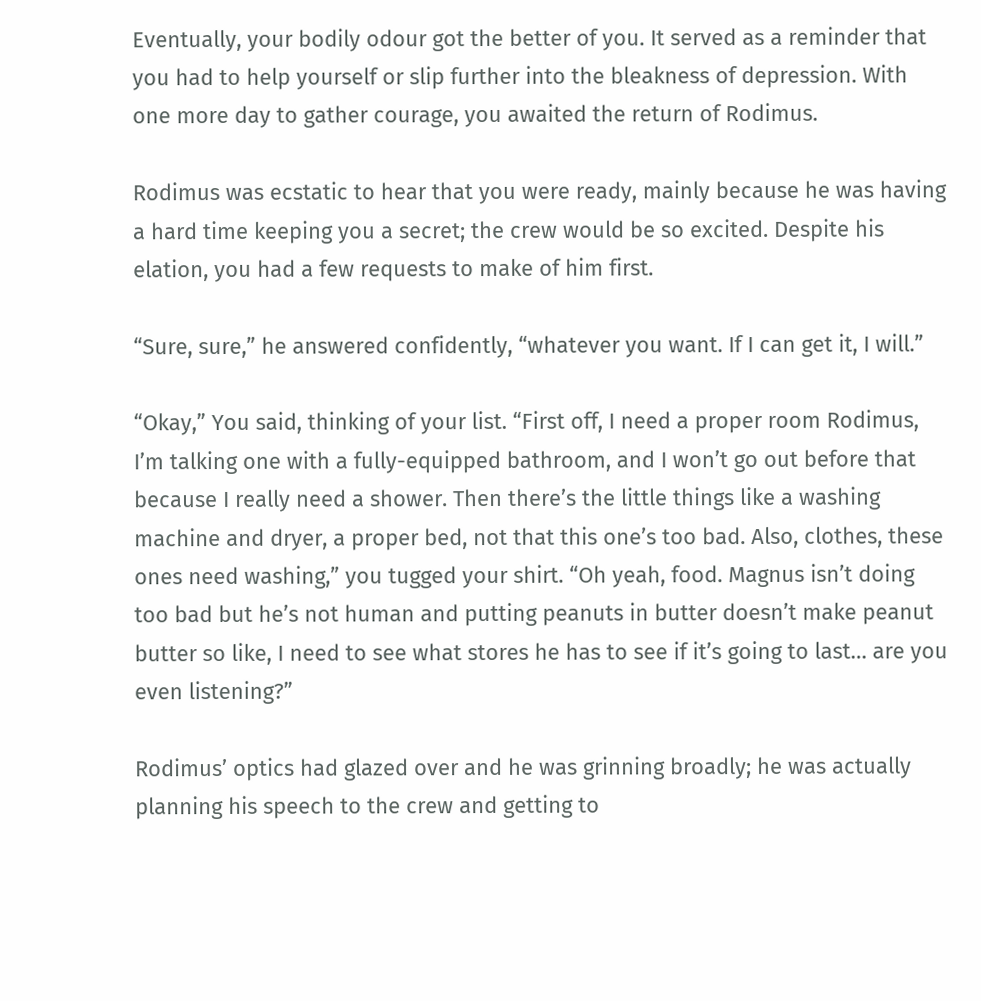Eventually, your bodily odour got the better of you. It served as a reminder that you had to help yourself or slip further into the bleakness of depression. With one more day to gather courage, you awaited the return of Rodimus.

Rodimus was ecstatic to hear that you were ready, mainly because he was having a hard time keeping you a secret; the crew would be so excited. Despite his elation, you had a few requests to make of him first.

“Sure, sure,” he answered confidently, “whatever you want. If I can get it, I will.”

“Okay,” You said, thinking of your list. “First off, I need a proper room Rodimus, I’m talking one with a fully-equipped bathroom, and I won’t go out before that because I really need a shower. Then there’s the little things like a washing machine and dryer, a proper bed, not that this one’s too bad. Also, clothes, these ones need washing,” you tugged your shirt. “Oh yeah, food. Magnus isn’t doing too bad but he’s not human and putting peanuts in butter doesn’t make peanut butter so like, I need to see what stores he has to see if it’s going to last… are you even listening?”

Rodimus’ optics had glazed over and he was grinning broadly; he was actually planning his speech to the crew and getting to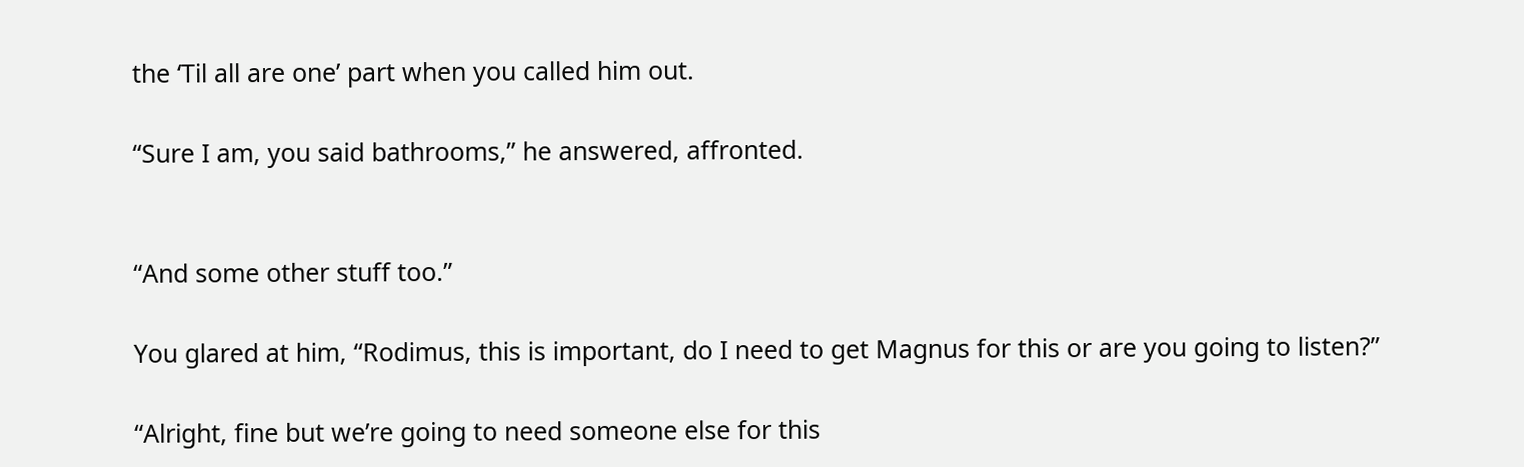the ‘Til all are one’ part when you called him out.

“Sure I am, you said bathrooms,” he answered, affronted.


“And some other stuff too.”

You glared at him, “Rodimus, this is important, do I need to get Magnus for this or are you going to listen?”

“Alright, fine but we’re going to need someone else for this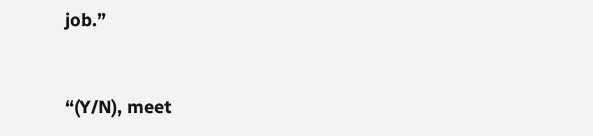job.”


“(Y/N), meet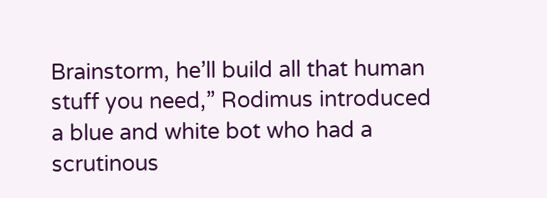Brainstorm, he’ll build all that human stuff you need,” Rodimus introduced a blue and white bot who had a scrutinous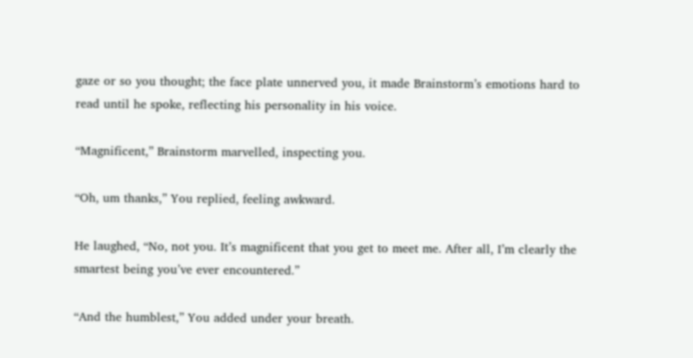gaze or so you thought; the face plate unnerved you, it made Brainstorm’s emotions hard to read until he spoke, reflecting his personality in his voice.

“Magnificent,” Brainstorm marvelled, inspecting you.

“Oh, um thanks,” You replied, feeling awkward.

He laughed, “No, not you. It’s magnificent that you get to meet me. After all, I’m clearly the smartest being you’ve ever encountered.”

“And the humblest,” You added under your breath.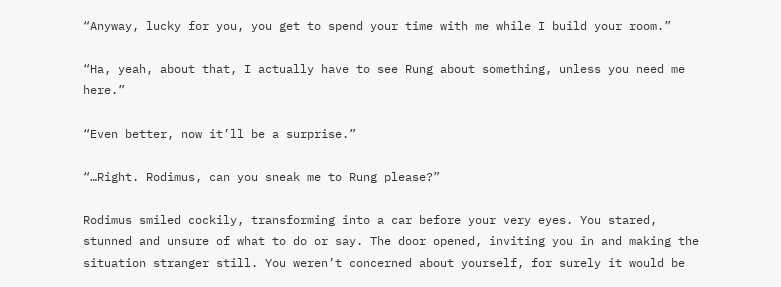“Anyway, lucky for you, you get to spend your time with me while I build your room.”

“Ha, yeah, about that, I actually have to see Rung about something, unless you need me here.”

“Even better, now it’ll be a surprise.”

“…Right. Rodimus, can you sneak me to Rung please?”

Rodimus smiled cockily, transforming into a car before your very eyes. You stared, stunned and unsure of what to do or say. The door opened, inviting you in and making the situation stranger still. You weren’t concerned about yourself, for surely it would be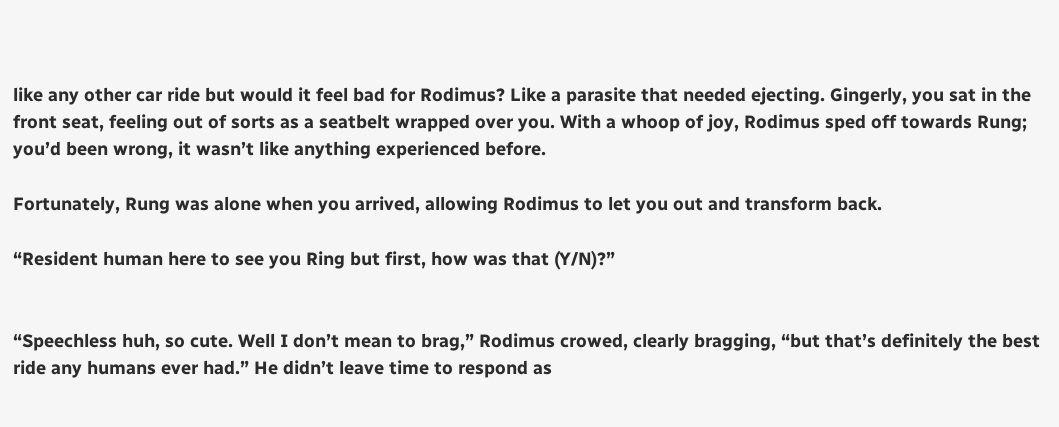like any other car ride but would it feel bad for Rodimus? Like a parasite that needed ejecting. Gingerly, you sat in the front seat, feeling out of sorts as a seatbelt wrapped over you. With a whoop of joy, Rodimus sped off towards Rung; you’d been wrong, it wasn’t like anything experienced before.

Fortunately, Rung was alone when you arrived, allowing Rodimus to let you out and transform back.

“Resident human here to see you Ring but first, how was that (Y/N)?”


“Speechless huh, so cute. Well I don’t mean to brag,” Rodimus crowed, clearly bragging, “but that’s definitely the best ride any humans ever had.” He didn’t leave time to respond as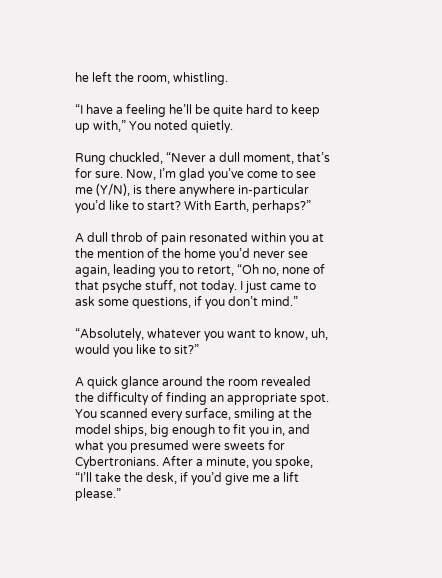he left the room, whistling.

“I have a feeling he’ll be quite hard to keep up with,” You noted quietly.

Rung chuckled, “Never a dull moment, that’s for sure. Now, I’m glad you’ve come to see me (Y/N), is there anywhere in-particular you’d like to start? With Earth, perhaps?”

A dull throb of pain resonated within you at the mention of the home you’d never see again, leading you to retort, “Oh no, none of that psyche stuff, not today. I just came to ask some questions, if you don’t mind.”

“Absolutely, whatever you want to know, uh, would you like to sit?”

A quick glance around the room revealed the difficulty of finding an appropriate spot. You scanned every surface, smiling at the model ships, big enough to fit you in, and what you presumed were sweets for Cybertronians. After a minute, you spoke, “I’ll take the desk, if you’d give me a lift please.”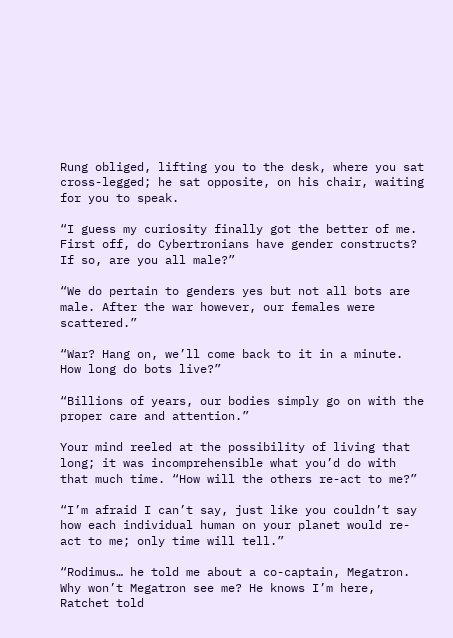Rung obliged, lifting you to the desk, where you sat cross-legged; he sat opposite, on his chair, waiting for you to speak.

“I guess my curiosity finally got the better of me. First off, do Cybertronians have gender constructs? If so, are you all male?”

“We do pertain to genders yes but not all bots are male. After the war however, our females were scattered.”

“War? Hang on, we’ll come back to it in a minute. How long do bots live?”

“Billions of years, our bodies simply go on with the proper care and attention.”

Your mind reeled at the possibility of living that long; it was incomprehensible what you’d do with that much time. “How will the others re-act to me?”

“I’m afraid I can’t say, just like you couldn’t say how each individual human on your planet would re-act to me; only time will tell.”

“Rodimus… he told me about a co-captain, Megatron. Why won’t Megatron see me? He knows I’m here, Ratchet told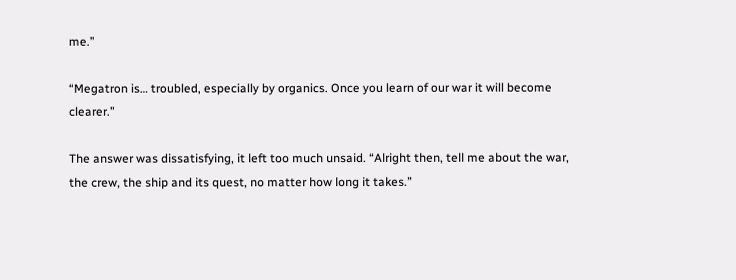me.”

“Megatron is… troubled, especially by organics. Once you learn of our war it will become clearer.”

The answer was dissatisfying, it left too much unsaid. “Alright then, tell me about the war, the crew, the ship and its quest, no matter how long it takes.”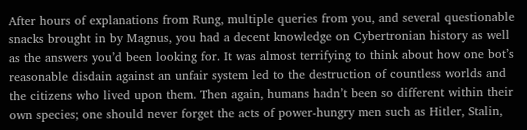After hours of explanations from Rung, multiple queries from you, and several questionable snacks brought in by Magnus, you had a decent knowledge on Cybertronian history as well as the answers you’d been looking for. It was almost terrifying to think about how one bot’s reasonable disdain against an unfair system led to the destruction of countless worlds and the citizens who lived upon them. Then again, humans hadn’t been so different within their own species; one should never forget the acts of power-hungry men such as Hitler, Stalin,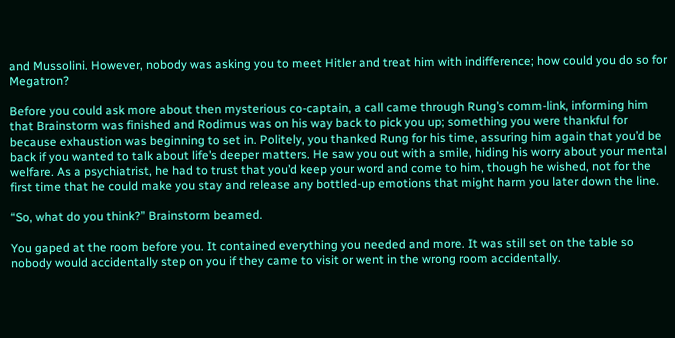and Mussolini. However, nobody was asking you to meet Hitler and treat him with indifference; how could you do so for Megatron?

Before you could ask more about then mysterious co-captain, a call came through Rung’s comm-link, informing him that Brainstorm was finished and Rodimus was on his way back to pick you up; something you were thankful for because exhaustion was beginning to set in. Politely, you thanked Rung for his time, assuring him again that you’d be back if you wanted to talk about life’s deeper matters. He saw you out with a smile, hiding his worry about your mental welfare. As a psychiatrist, he had to trust that you’d keep your word and come to him, though he wished, not for the first time that he could make you stay and release any bottled-up emotions that might harm you later down the line.

“So, what do you think?” Brainstorm beamed.

You gaped at the room before you. It contained everything you needed and more. It was still set on the table so nobody would accidentally step on you if they came to visit or went in the wrong room accidentally.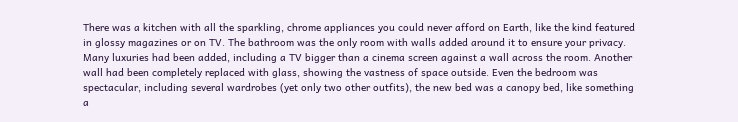There was a kitchen with all the sparkling, chrome appliances you could never afford on Earth, like the kind featured in glossy magazines or on TV. The bathroom was the only room with walls added around it to ensure your privacy. Many luxuries had been added, including a TV bigger than a cinema screen against a wall across the room. Another wall had been completely replaced with glass, showing the vastness of space outside. Even the bedroom was spectacular, including several wardrobes (yet only two other outfits), the new bed was a canopy bed, like something a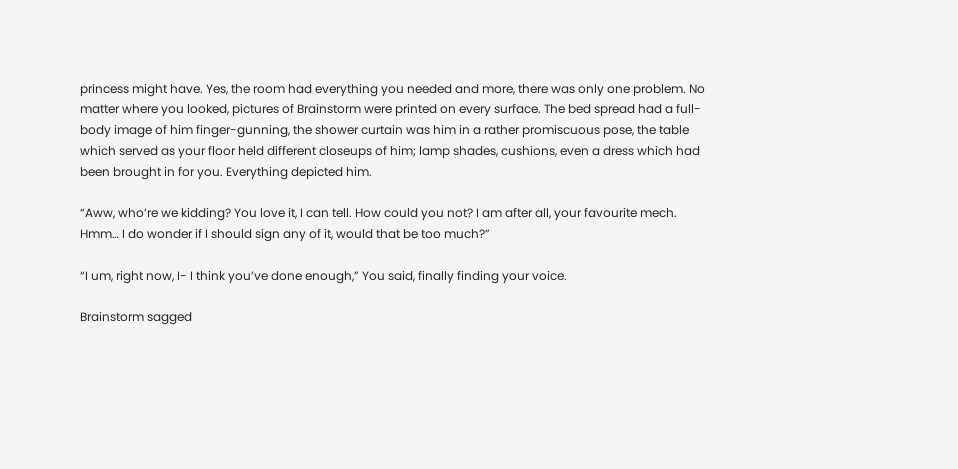princess might have. Yes, the room had everything you needed and more, there was only one problem. No matter where you looked, pictures of Brainstorm were printed on every surface. The bed spread had a full-body image of him finger-gunning, the shower curtain was him in a rather promiscuous pose, the table which served as your floor held different closeups of him; lamp shades, cushions, even a dress which had been brought in for you. Everything depicted him.

“Aww, who’re we kidding? You love it, I can tell. How could you not? I am after all, your favourite mech. Hmm… I do wonder if I should sign any of it, would that be too much?”

“I um, right now, I- I think you’ve done enough,” You said, finally finding your voice.

Brainstorm sagged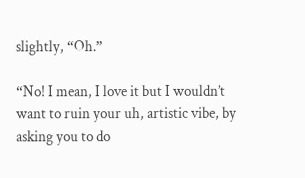slightly, “Oh.”

“No! I mean, I love it but I wouldn’t want to ruin your uh, artistic vibe, by asking you to do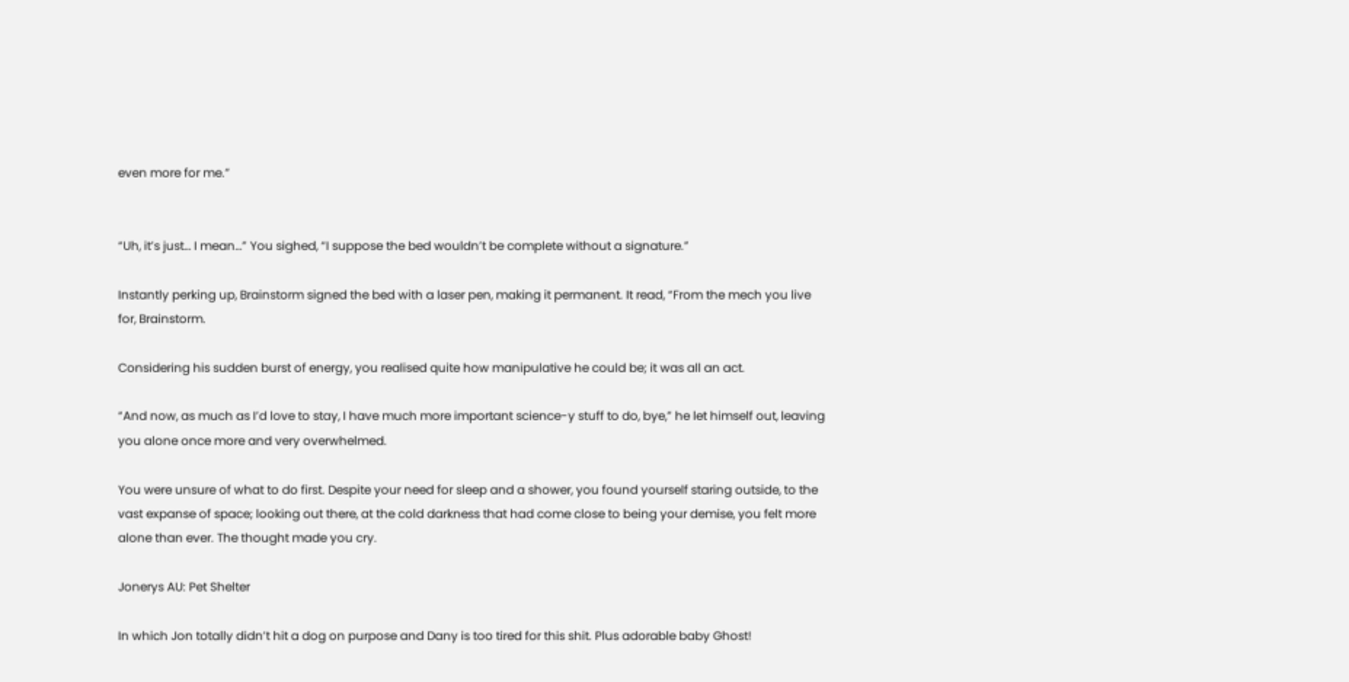even more for me.”


“Uh, it’s just… I mean…” You sighed, “I suppose the bed wouldn’t be complete without a signature.”

Instantly perking up, Brainstorm signed the bed with a laser pen, making it permanent. It read, “From the mech you live for, Brainstorm.

Considering his sudden burst of energy, you realised quite how manipulative he could be; it was all an act.

“And now, as much as I’d love to stay, I have much more important science-y stuff to do, bye,” he let himself out, leaving you alone once more and very overwhelmed.

You were unsure of what to do first. Despite your need for sleep and a shower, you found yourself staring outside, to the vast expanse of space; looking out there, at the cold darkness that had come close to being your demise, you felt more alone than ever. The thought made you cry.

Jonerys AU: Pet Shelter

In which Jon totally didn’t hit a dog on purpose and Dany is too tired for this shit. Plus adorable baby Ghost!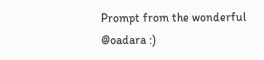Prompt from the wonderful @oadara :)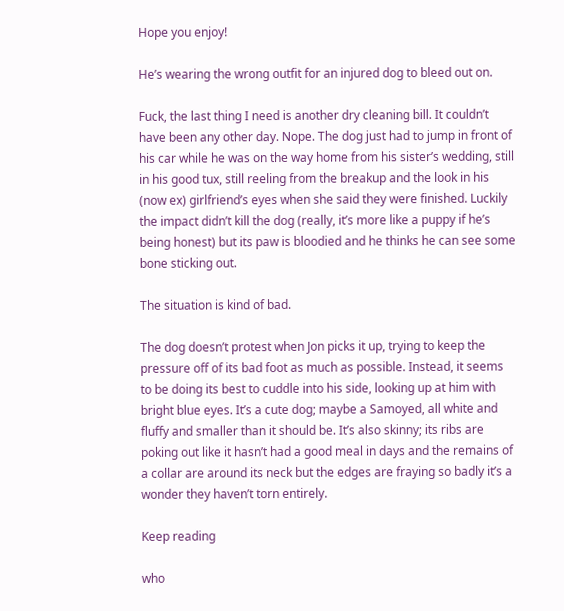Hope you enjoy!

He’s wearing the wrong outfit for an injured dog to bleed out on.

Fuck, the last thing I need is another dry cleaning bill. It couldn’t have been any other day. Nope. The dog just had to jump in front of his car while he was on the way home from his sister’s wedding, still in his good tux, still reeling from the breakup and the look in his (now ex) girlfriend’s eyes when she said they were finished. Luckily the impact didn’t kill the dog (really, it’s more like a puppy if he’s being honest) but its paw is bloodied and he thinks he can see some bone sticking out.

The situation is kind of bad.

The dog doesn’t protest when Jon picks it up, trying to keep the pressure off of its bad foot as much as possible. Instead, it seems to be doing its best to cuddle into his side, looking up at him with bright blue eyes. It’s a cute dog; maybe a Samoyed, all white and fluffy and smaller than it should be. It’s also skinny; its ribs are poking out like it hasn’t had a good meal in days and the remains of a collar are around its neck but the edges are fraying so badly it’s a wonder they haven’t torn entirely.

Keep reading

who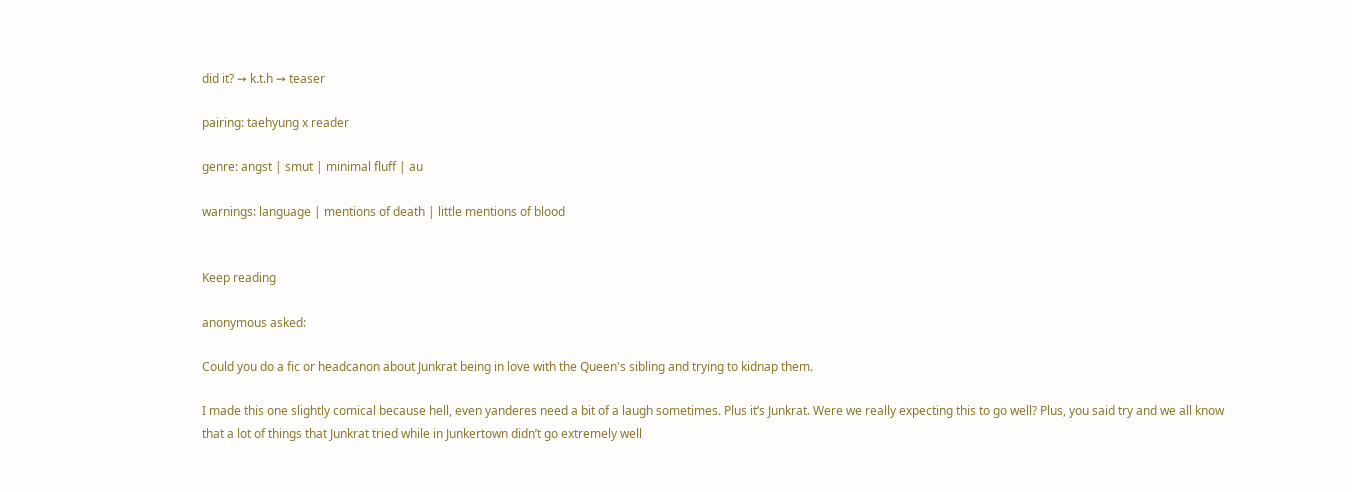did it? ➙ k.t.h ➙ teaser

pairing: taehyung x reader

genre: angst | smut | minimal fluff | au

warnings: language | mentions of death | little mentions of blood


Keep reading

anonymous asked:

Could you do a fic or headcanon about Junkrat being in love with the Queen's sibling and trying to kidnap them.

I made this one slightly comical because hell, even yanderes need a bit of a laugh sometimes. Plus it’s Junkrat. Were we really expecting this to go well? Plus, you said try and we all know that a lot of things that Junkrat tried while in Junkertown didn’t go extremely well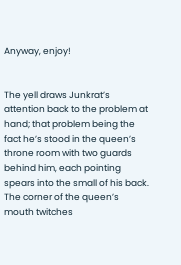Anyway, enjoy!


The yell draws Junkrat’s attention back to the problem at hand; that problem being the fact he’s stood in the queen’s throne room with two guards behind him, each pointing spears into the small of his back. The corner of the queen’s mouth twitches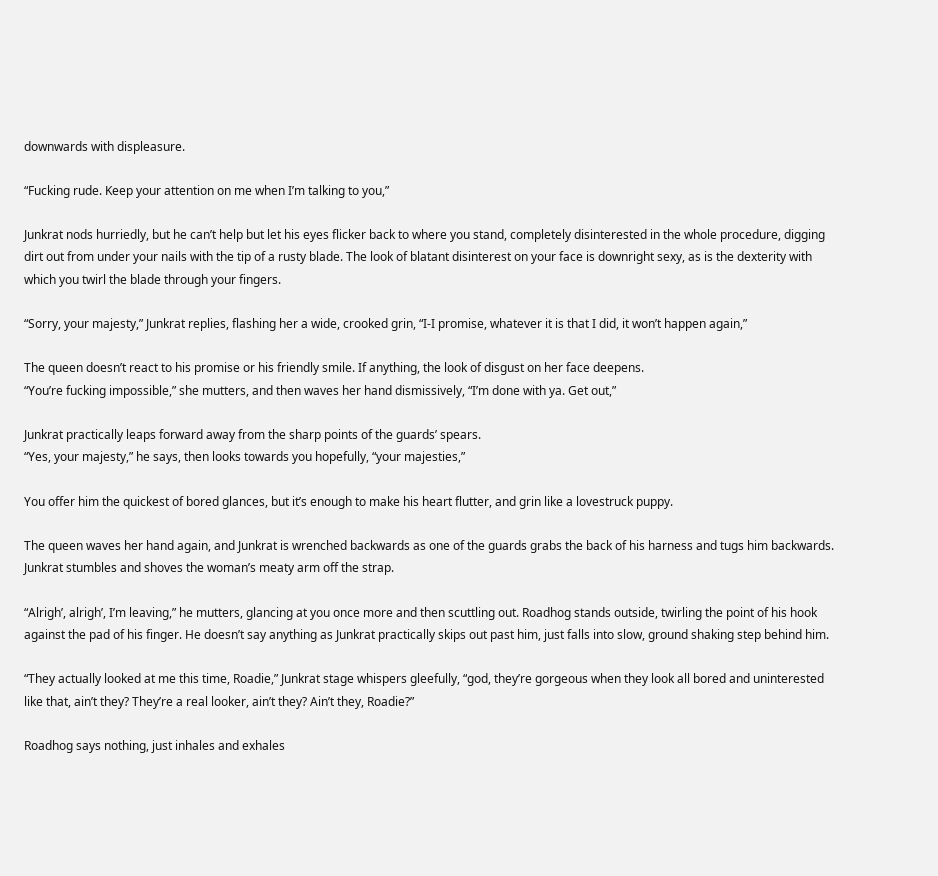downwards with displeasure.

“Fucking rude. Keep your attention on me when I’m talking to you,”

Junkrat nods hurriedly, but he can’t help but let his eyes flicker back to where you stand, completely disinterested in the whole procedure, digging dirt out from under your nails with the tip of a rusty blade. The look of blatant disinterest on your face is downright sexy, as is the dexterity with which you twirl the blade through your fingers.

“Sorry, your majesty,” Junkrat replies, flashing her a wide, crooked grin, “I-I promise, whatever it is that I did, it won’t happen again,”

The queen doesn’t react to his promise or his friendly smile. If anything, the look of disgust on her face deepens.
“You’re fucking impossible,” she mutters, and then waves her hand dismissively, “I’m done with ya. Get out,”

Junkrat practically leaps forward away from the sharp points of the guards’ spears.
“Yes, your majesty,” he says, then looks towards you hopefully, “your majesties,”

You offer him the quickest of bored glances, but it’s enough to make his heart flutter, and grin like a lovestruck puppy.

The queen waves her hand again, and Junkrat is wrenched backwards as one of the guards grabs the back of his harness and tugs him backwards. Junkrat stumbles and shoves the woman’s meaty arm off the strap.

“Alrigh’, alrigh’, I’m leaving,” he mutters, glancing at you once more and then scuttling out. Roadhog stands outside, twirling the point of his hook against the pad of his finger. He doesn’t say anything as Junkrat practically skips out past him, just falls into slow, ground shaking step behind him.

“They actually looked at me this time, Roadie,” Junkrat stage whispers gleefully, “god, they’re gorgeous when they look all bored and uninterested like that, ain’t they? They’re a real looker, ain’t they? Ain’t they, Roadie?”

Roadhog says nothing, just inhales and exhales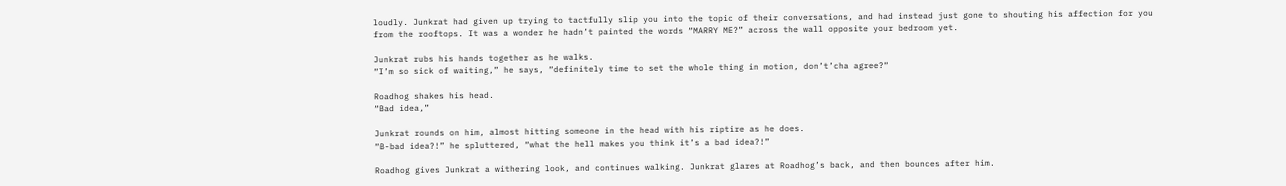loudly. Junkrat had given up trying to tactfully slip you into the topic of their conversations, and had instead just gone to shouting his affection for you from the rooftops. It was a wonder he hadn’t painted the words “MARRY ME?” across the wall opposite your bedroom yet.

Junkrat rubs his hands together as he walks.
“I’m so sick of waiting,” he says, “definitely time to set the whole thing in motion, don’t’cha agree?“

Roadhog shakes his head.
“Bad idea,”

Junkrat rounds on him, almost hitting someone in the head with his riptire as he does.
“B-bad idea?!” he spluttered, “what the hell makes you think it’s a bad idea?!”

Roadhog gives Junkrat a withering look, and continues walking. Junkrat glares at Roadhog’s back, and then bounces after him.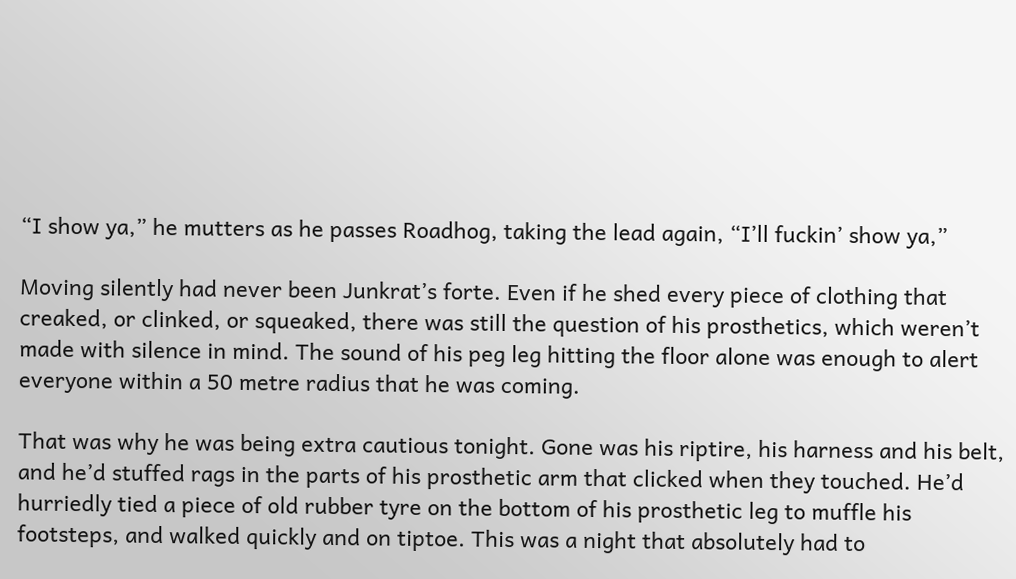“I show ya,” he mutters as he passes Roadhog, taking the lead again, “I’ll fuckin’ show ya,”

Moving silently had never been Junkrat’s forte. Even if he shed every piece of clothing that creaked, or clinked, or squeaked, there was still the question of his prosthetics, which weren’t made with silence in mind. The sound of his peg leg hitting the floor alone was enough to alert everyone within a 50 metre radius that he was coming.

That was why he was being extra cautious tonight. Gone was his riptire, his harness and his belt, and he’d stuffed rags in the parts of his prosthetic arm that clicked when they touched. He’d hurriedly tied a piece of old rubber tyre on the bottom of his prosthetic leg to muffle his footsteps, and walked quickly and on tiptoe. This was a night that absolutely had to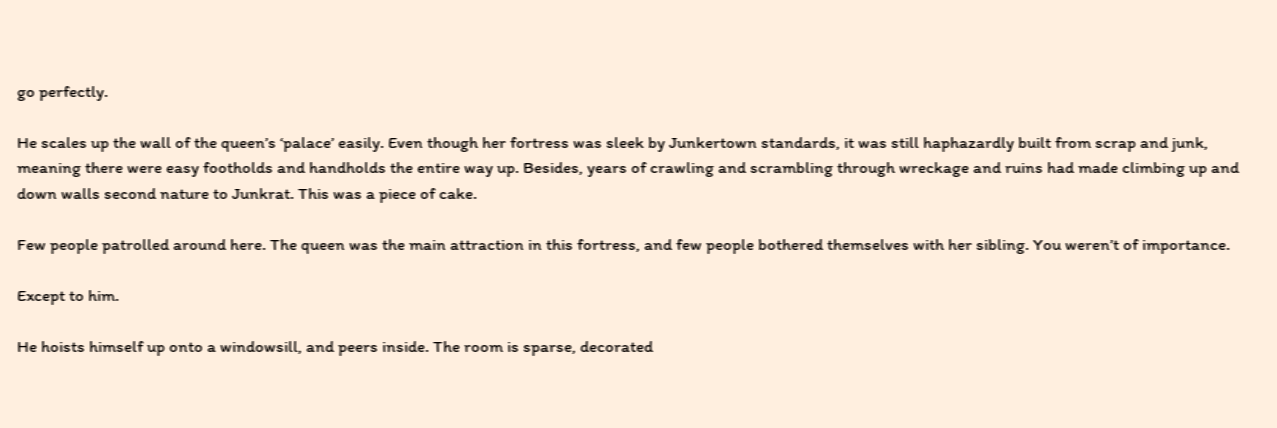go perfectly.

He scales up the wall of the queen’s ‘palace’ easily. Even though her fortress was sleek by Junkertown standards, it was still haphazardly built from scrap and junk, meaning there were easy footholds and handholds the entire way up. Besides, years of crawling and scrambling through wreckage and ruins had made climbing up and down walls second nature to Junkrat. This was a piece of cake.

Few people patrolled around here. The queen was the main attraction in this fortress, and few people bothered themselves with her sibling. You weren’t of importance.

Except to him.

He hoists himself up onto a windowsill, and peers inside. The room is sparse, decorated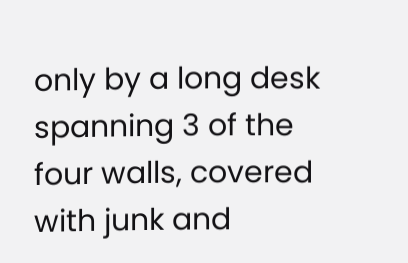only by a long desk spanning 3 of the four walls, covered with junk and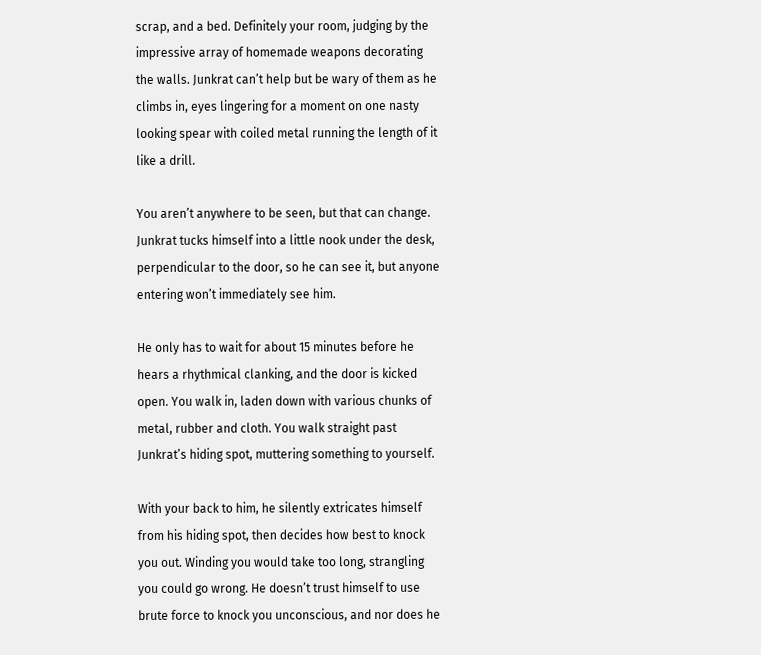scrap, and a bed. Definitely your room, judging by the impressive array of homemade weapons decorating the walls. Junkrat can’t help but be wary of them as he climbs in, eyes lingering for a moment on one nasty looking spear with coiled metal running the length of it like a drill.

You aren’t anywhere to be seen, but that can change. Junkrat tucks himself into a little nook under the desk, perpendicular to the door, so he can see it, but anyone entering won’t immediately see him.

He only has to wait for about 15 minutes before he hears a rhythmical clanking, and the door is kicked open. You walk in, laden down with various chunks of metal, rubber and cloth. You walk straight past Junkrat’s hiding spot, muttering something to yourself.

With your back to him, he silently extricates himself from his hiding spot, then decides how best to knock you out. Winding you would take too long, strangling you could go wrong. He doesn’t trust himself to use brute force to knock you unconscious, and nor does he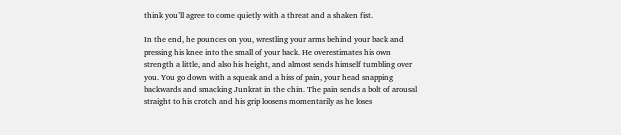think you’ll agree to come quietly with a threat and a shaken fist.

In the end, he pounces on you, wrestling your arms behind your back and pressing his knee into the small of your back. He overestimates his own strength a little, and also his height, and almost sends himself tumbling over you. You go down with a squeak and a hiss of pain, your head snapping backwards and smacking Junkrat in the chin. The pain sends a bolt of arousal straight to his crotch and his grip loosens momentarily as he loses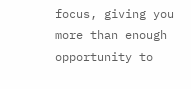focus, giving you more than enough opportunity to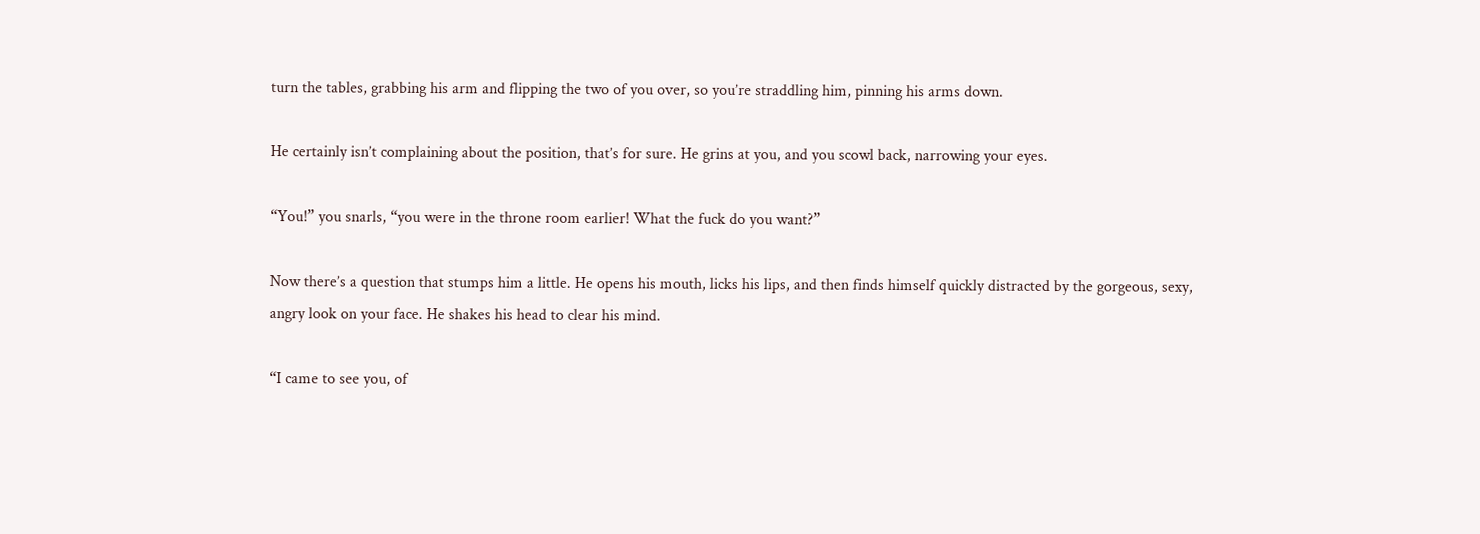turn the tables, grabbing his arm and flipping the two of you over, so you’re straddling him, pinning his arms down.

He certainly isn’t complaining about the position, that’s for sure. He grins at you, and you scowl back, narrowing your eyes.

“You!” you snarls, “you were in the throne room earlier! What the fuck do you want?”

Now there’s a question that stumps him a little. He opens his mouth, licks his lips, and then finds himself quickly distracted by the gorgeous, sexy, angry look on your face. He shakes his head to clear his mind.

“I came to see you, of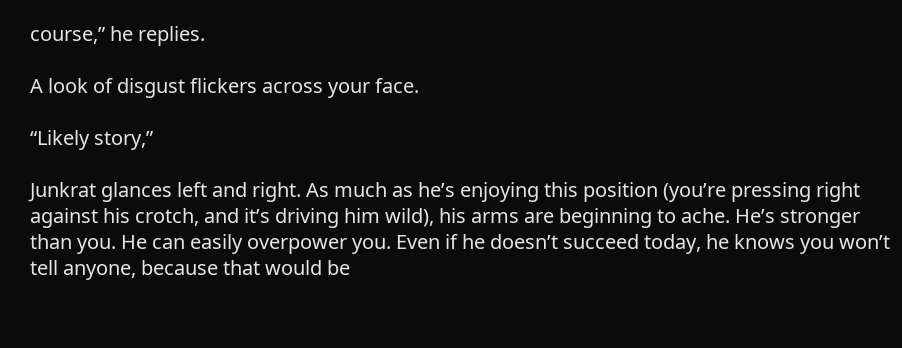course,” he replies.

A look of disgust flickers across your face.

“Likely story,”

Junkrat glances left and right. As much as he’s enjoying this position (you’re pressing right against his crotch, and it’s driving him wild), his arms are beginning to ache. He’s stronger than you. He can easily overpower you. Even if he doesn’t succeed today, he knows you won’t tell anyone, because that would be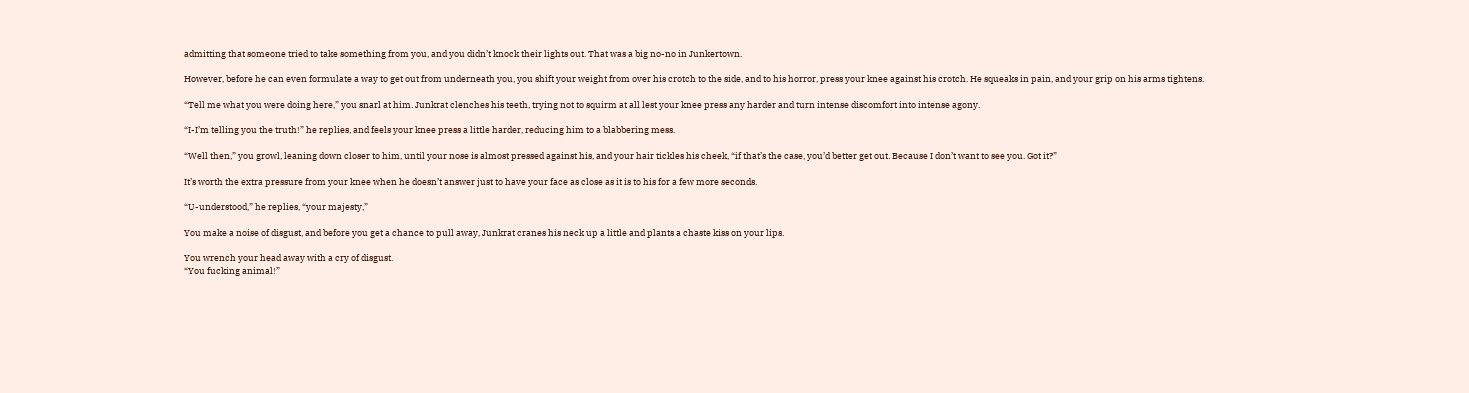admitting that someone tried to take something from you, and you didn’t knock their lights out. That was a big no-no in Junkertown.

However, before he can even formulate a way to get out from underneath you, you shift your weight from over his crotch to the side, and to his horror, press your knee against his crotch. He squeaks in pain, and your grip on his arms tightens.

“Tell me what you were doing here,” you snarl at him. Junkrat clenches his teeth, trying not to squirm at all lest your knee press any harder and turn intense discomfort into intense agony.

“I-I’m telling you the truth!” he replies, and feels your knee press a little harder, reducing him to a blabbering mess.

“Well then,” you growl, leaning down closer to him, until your nose is almost pressed against his, and your hair tickles his cheek, “if that’s the case, you’d better get out. Because I don’t want to see you. Got it?”

It’s worth the extra pressure from your knee when he doesn’t answer just to have your face as close as it is to his for a few more seconds.

“U-understood,” he replies, “your majesty,”

You make a noise of disgust, and before you get a chance to pull away, Junkrat cranes his neck up a little and plants a chaste kiss on your lips.

You wrench your head away with a cry of disgust.
“You fucking animal!”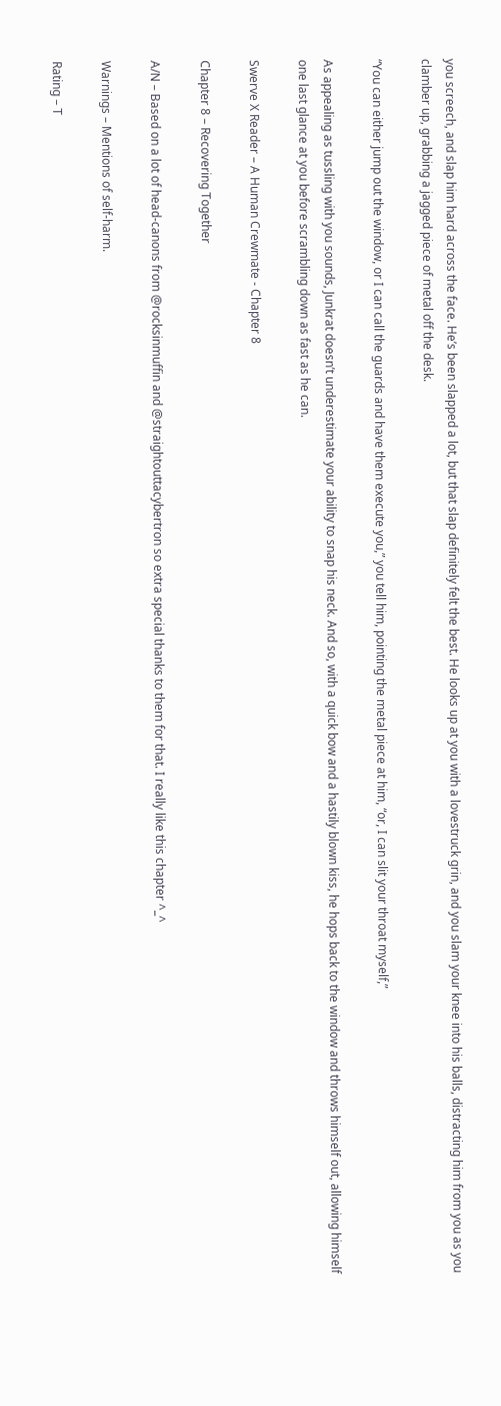you screech, and slap him hard across the face. He’s been slapped a lot, but that slap definitely felt the best. He looks up at you with a lovestruck grin, and you slam your knee into his balls, distracting him from you as you clamber up, grabbing a jagged piece of metal off the desk.

“You can either jump out the window, or I can call the guards and have them execute you,” you tell him, pointing the metal piece at him, “or, I can slit your throat myself,”

As appealing as tussling with you sounds, Junkrat doesn’t underestimate your ability to snap his neck. And so, with a quick bow and a hastily blown kiss, he hops back to the window and throws himself out, allowing himself one last glance at you before scrambling down as fast as he can.

Swerve X Reader – A Human Crewmate - Chapter 8

Chapter 8 – Recovering Together

A/N – Based on a lot of head-canons from @rocksinmuffin and @straightouttacybertron so extra special thanks to them for that. I really like this chapter ^_^

Warnings – Mentions of self-harm.

Rating – T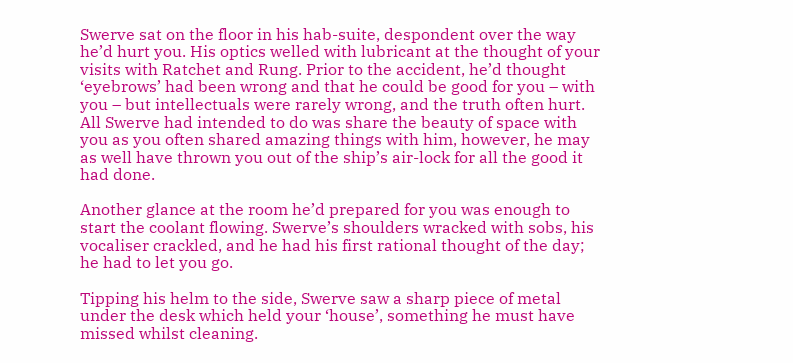Swerve sat on the floor in his hab-suite, despondent over the way he’d hurt you. His optics welled with lubricant at the thought of your visits with Ratchet and Rung. Prior to the accident, he’d thought ‘eyebrows’ had been wrong and that he could be good for you – with you – but intellectuals were rarely wrong, and the truth often hurt. All Swerve had intended to do was share the beauty of space with you as you often shared amazing things with him, however, he may as well have thrown you out of the ship’s air-lock for all the good it had done.

Another glance at the room he’d prepared for you was enough to start the coolant flowing. Swerve’s shoulders wracked with sobs, his vocaliser crackled, and he had his first rational thought of the day; he had to let you go.

Tipping his helm to the side, Swerve saw a sharp piece of metal under the desk which held your ‘house’, something he must have missed whilst cleaning.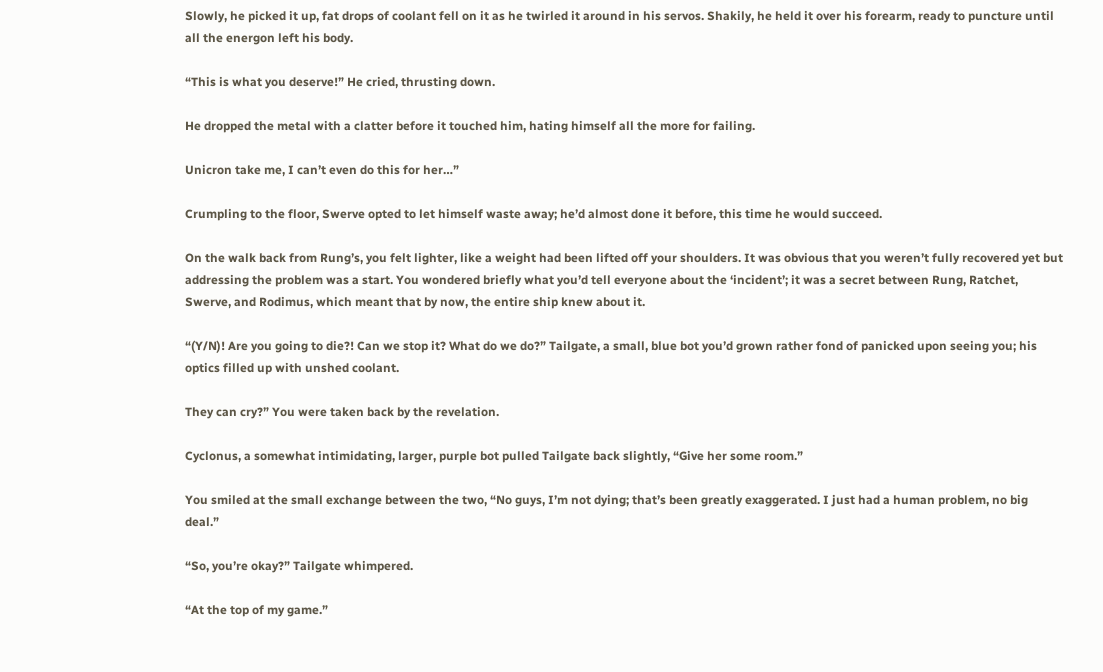Slowly, he picked it up, fat drops of coolant fell on it as he twirled it around in his servos. Shakily, he held it over his forearm, ready to puncture until all the energon left his body.

“This is what you deserve!” He cried, thrusting down.

He dropped the metal with a clatter before it touched him, hating himself all the more for failing.

Unicron take me, I can’t even do this for her…”

Crumpling to the floor, Swerve opted to let himself waste away; he’d almost done it before, this time he would succeed.

On the walk back from Rung’s, you felt lighter, like a weight had been lifted off your shoulders. It was obvious that you weren’t fully recovered yet but addressing the problem was a start. You wondered briefly what you’d tell everyone about the ‘incident’; it was a secret between Rung, Ratchet, Swerve, and Rodimus, which meant that by now, the entire ship knew about it.

“(Y/N)! Are you going to die?! Can we stop it? What do we do?” Tailgate, a small, blue bot you’d grown rather fond of panicked upon seeing you; his optics filled up with unshed coolant.

They can cry?” You were taken back by the revelation.

Cyclonus, a somewhat intimidating, larger, purple bot pulled Tailgate back slightly, “Give her some room.”

You smiled at the small exchange between the two, “No guys, I’m not dying; that’s been greatly exaggerated. I just had a human problem, no big deal.”

“So, you’re okay?” Tailgate whimpered.

“At the top of my game.”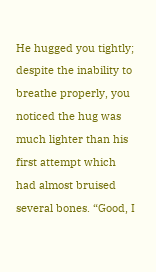He hugged you tightly; despite the inability to breathe properly, you noticed the hug was much lighter than his first attempt which had almost bruised several bones. “Good, I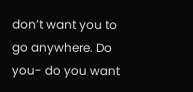don’t want you to go anywhere. Do you- do you want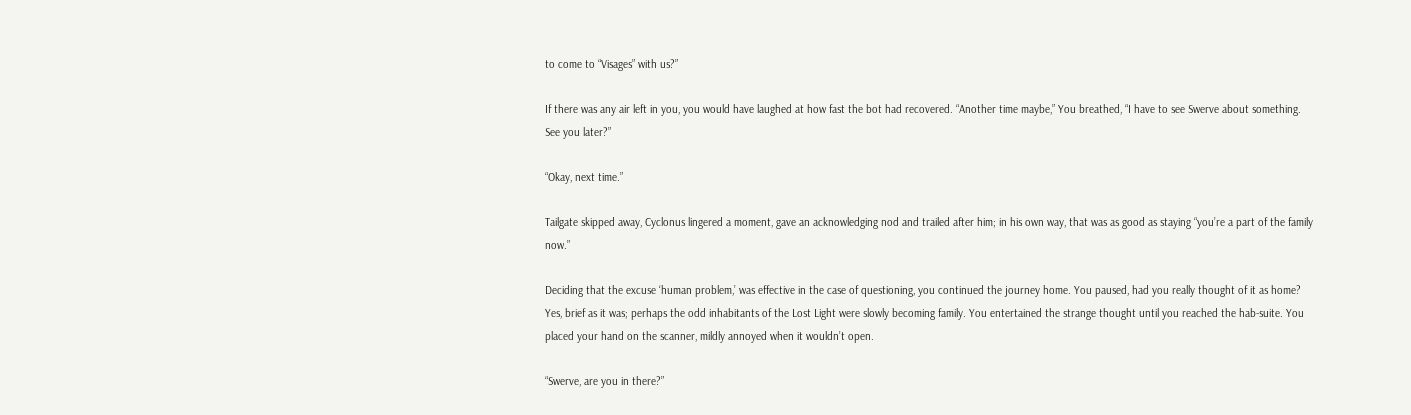to come to “Visages” with us?”

If there was any air left in you, you would have laughed at how fast the bot had recovered. “Another time maybe,” You breathed, “I have to see Swerve about something. See you later?”

“Okay, next time.”

Tailgate skipped away, Cyclonus lingered a moment, gave an acknowledging nod and trailed after him; in his own way, that was as good as staying “you’re a part of the family now.”

Deciding that the excuse ‘human problem,’ was effective in the case of questioning, you continued the journey home. You paused, had you really thought of it as home? Yes, brief as it was; perhaps the odd inhabitants of the Lost Light were slowly becoming family. You entertained the strange thought until you reached the hab-suite. You placed your hand on the scanner, mildly annoyed when it wouldn’t open.

“Swerve, are you in there?”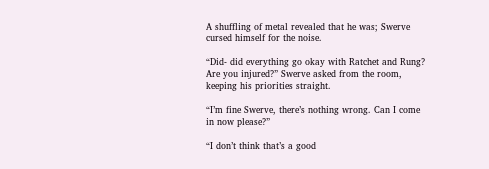A shuffling of metal revealed that he was; Swerve cursed himself for the noise.

“Did- did everything go okay with Ratchet and Rung? Are you injured?” Swerve asked from the room, keeping his priorities straight.

“I’m fine Swerve, there’s nothing wrong. Can I come in now please?”

“I don’t think that’s a good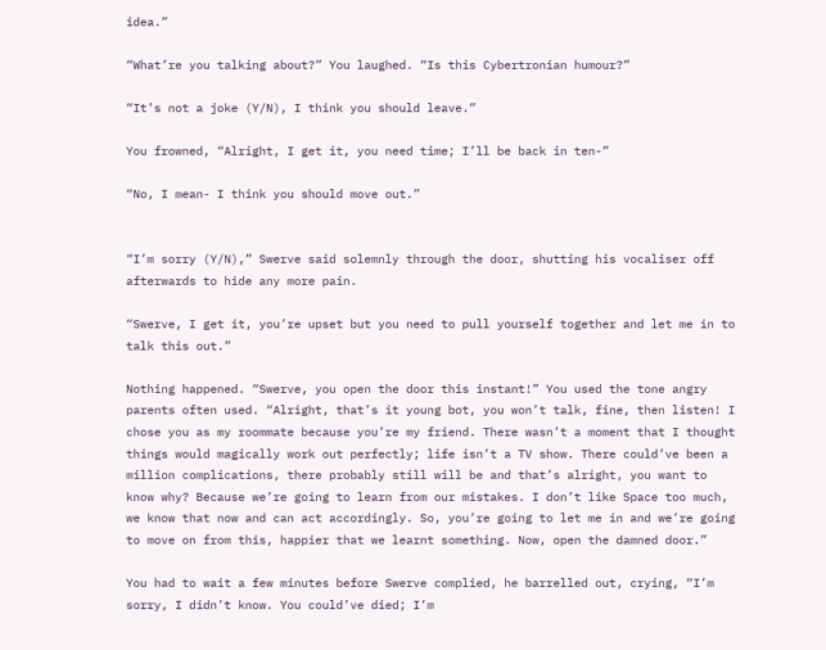idea.”

“What’re you talking about?” You laughed. “Is this Cybertronian humour?”

“It’s not a joke (Y/N), I think you should leave.”

You frowned, “Alright, I get it, you need time; I’ll be back in ten-”

“No, I mean- I think you should move out.”


“I’m sorry (Y/N),” Swerve said solemnly through the door, shutting his vocaliser off afterwards to hide any more pain.

“Swerve, I get it, you’re upset but you need to pull yourself together and let me in to talk this out.”

Nothing happened. “Swerve, you open the door this instant!” You used the tone angry parents often used. “Alright, that’s it young bot, you won’t talk, fine, then listen! I chose you as my roommate because you’re my friend. There wasn’t a moment that I thought things would magically work out perfectly; life isn’t a TV show. There could’ve been a million complications, there probably still will be and that’s alright, you want to know why? Because we’re going to learn from our mistakes. I don’t like Space too much, we know that now and can act accordingly. So, you’re going to let me in and we’re going to move on from this, happier that we learnt something. Now, open the damned door.”

You had to wait a few minutes before Swerve complied, he barrelled out, crying, “I’m sorry, I didn’t know. You could’ve died; I’m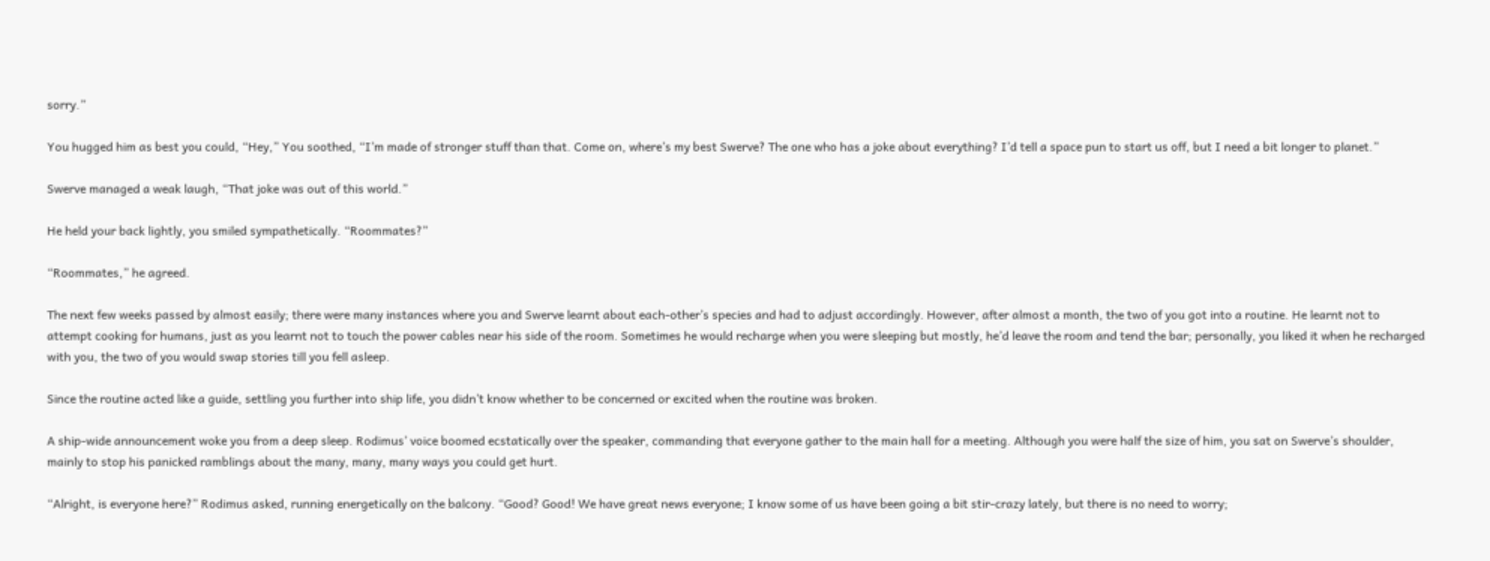sorry.”

You hugged him as best you could, “Hey,” You soothed, “I’m made of stronger stuff than that. Come on, where’s my best Swerve? The one who has a joke about everything? I’d tell a space pun to start us off, but I need a bit longer to planet.”

Swerve managed a weak laugh, “That joke was out of this world.”

He held your back lightly, you smiled sympathetically. “Roommates?”

“Roommates,” he agreed.

The next few weeks passed by almost easily; there were many instances where you and Swerve learnt about each-other’s species and had to adjust accordingly. However, after almost a month, the two of you got into a routine. He learnt not to attempt cooking for humans, just as you learnt not to touch the power cables near his side of the room. Sometimes he would recharge when you were sleeping but mostly, he’d leave the room and tend the bar; personally, you liked it when he recharged with you, the two of you would swap stories till you fell asleep.

Since the routine acted like a guide, settling you further into ship life, you didn’t know whether to be concerned or excited when the routine was broken.

A ship-wide announcement woke you from a deep sleep. Rodimus’ voice boomed ecstatically over the speaker, commanding that everyone gather to the main hall for a meeting. Although you were half the size of him, you sat on Swerve’s shoulder, mainly to stop his panicked ramblings about the many, many, many ways you could get hurt.

“Alright, is everyone here?” Rodimus asked, running energetically on the balcony. “Good? Good! We have great news everyone; I know some of us have been going a bit stir-crazy lately, but there is no need to worry;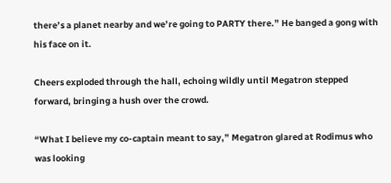there’s a planet nearby and we’re going to PARTY there.” He banged a gong with his face on it.

Cheers exploded through the hall, echoing wildly until Megatron stepped forward, bringing a hush over the crowd.

“What I believe my co-captain meant to say,” Megatron glared at Rodimus who was looking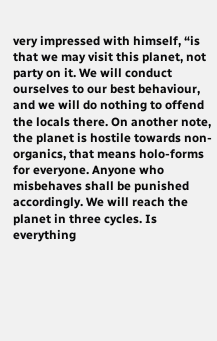very impressed with himself, “is that we may visit this planet, not party on it. We will conduct ourselves to our best behaviour, and we will do nothing to offend the locals there. On another note, the planet is hostile towards non-organics, that means holo-forms for everyone. Anyone who misbehaves shall be punished accordingly. We will reach the planet in three cycles. Is everything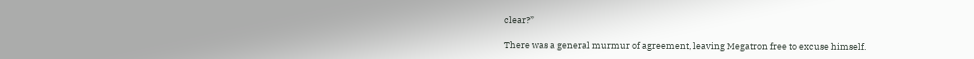clear?”

There was a general murmur of agreement, leaving Megatron free to excuse himself.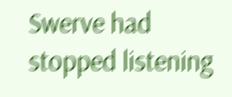Swerve had stopped listening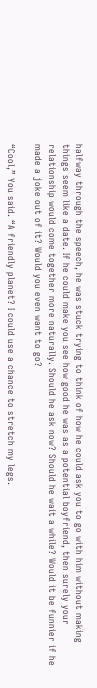halfway through the speech, he was stuck trying to think of how he could ask you to go with him without making things seem like a date. If he could make you see how good he was as a potential boyfriend, then surely your relationship would come together more naturally. Should he ask now? Should he wait a while? Would it be funnier if he made a joke out of it? Would you even want to go?

“Cool,” You said. “A friendly planet? I could use a chance to stretch my legs.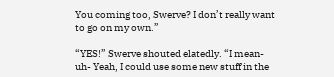You coming too, Swerve? I don’t really want to go on my own.”

“YES!” Swerve shouted elatedly. “I mean- uh- Yeah, I could use some new stuff in the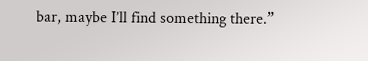bar, maybe I’ll find something there.”